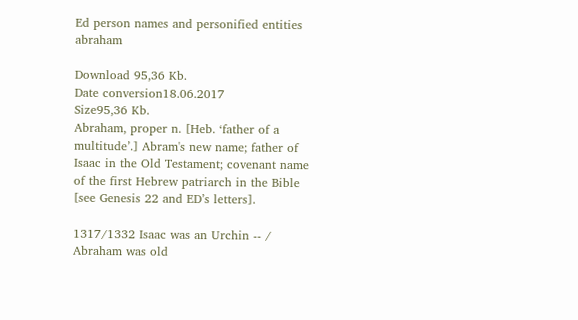Ed person names and personified entities abraham

Download 95,36 Kb.
Date conversion18.06.2017
Size95,36 Kb.
Abraham, proper n. [Heb. ‘father of a multitude’.] Abram's new name; father of Isaac in the Old Testament; covenant name of the first Hebrew patriarch in the Bible [see Genesis 22 and ED’s letters].

1317/1332 Isaac was an Urchin -- / Abraham was old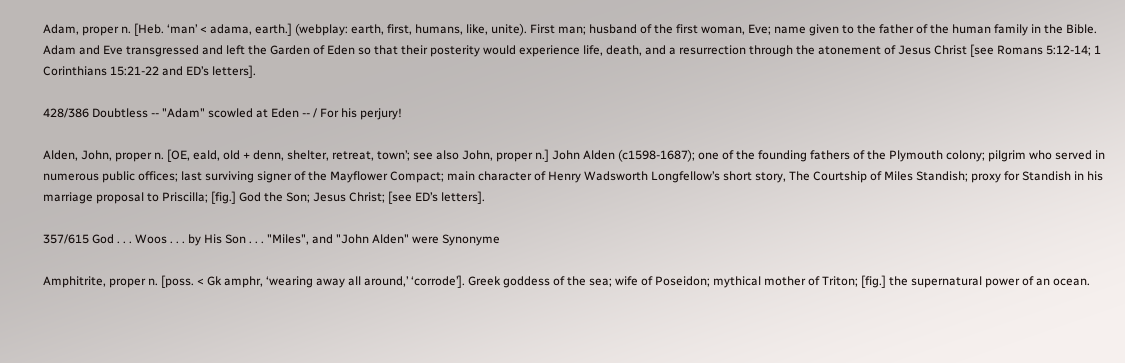Adam, proper n. [Heb. ‘man’ < adama, earth.] (webplay: earth, first, humans, like, unite). First man; husband of the first woman, Eve; name given to the father of the human family in the Bible. Adam and Eve transgressed and left the Garden of Eden so that their posterity would experience life, death, and a resurrection through the atonement of Jesus Christ [see Romans 5:12-14; 1 Corinthians 15:21-22 and ED’s letters].

428/386 Doubtless -- "Adam" scowled at Eden -- / For his perjury!

Alden, John, proper n. [OE, eald, old + denn, shelter, retreat, town’; see also John, proper n.] John Alden (c1598-1687); one of the founding fathers of the Plymouth colony; pilgrim who served in numerous public offices; last surviving signer of the Mayflower Compact; main character of Henry Wadsworth Longfellow’s short story, The Courtship of Miles Standish; proxy for Standish in his marriage proposal to Priscilla; [fig.] God the Son; Jesus Christ; [see ED’s letters].

357/615 God . . . Woos . . . by His Son . . . "Miles", and "John Alden" were Synonyme

Amphitrite, proper n. [poss. < Gk amphr, ‘wearing away all around,’ ‘corrode’]. Greek goddess of the sea; wife of Poseidon; mythical mother of Triton; [fig.] the supernatural power of an ocean.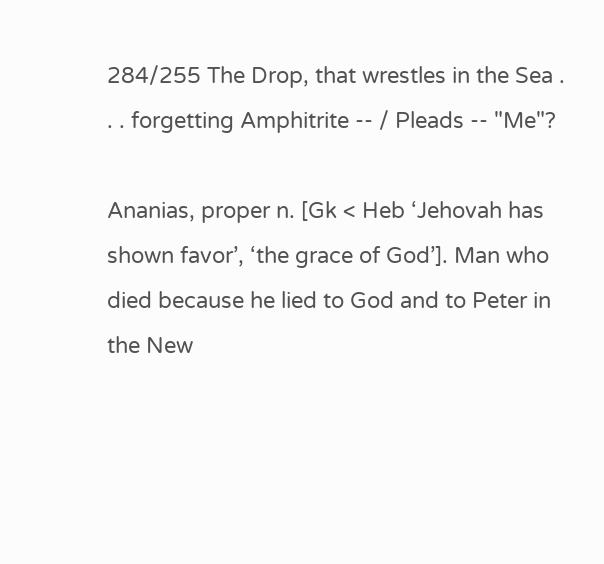284/255 The Drop, that wrestles in the Sea . . . forgetting Amphitrite -- / Pleads -- "Me"?

Ananias, proper n. [Gk < Heb ‘Jehovah has shown favor’, ‘the grace of God’]. Man who died because he lied to God and to Peter in the New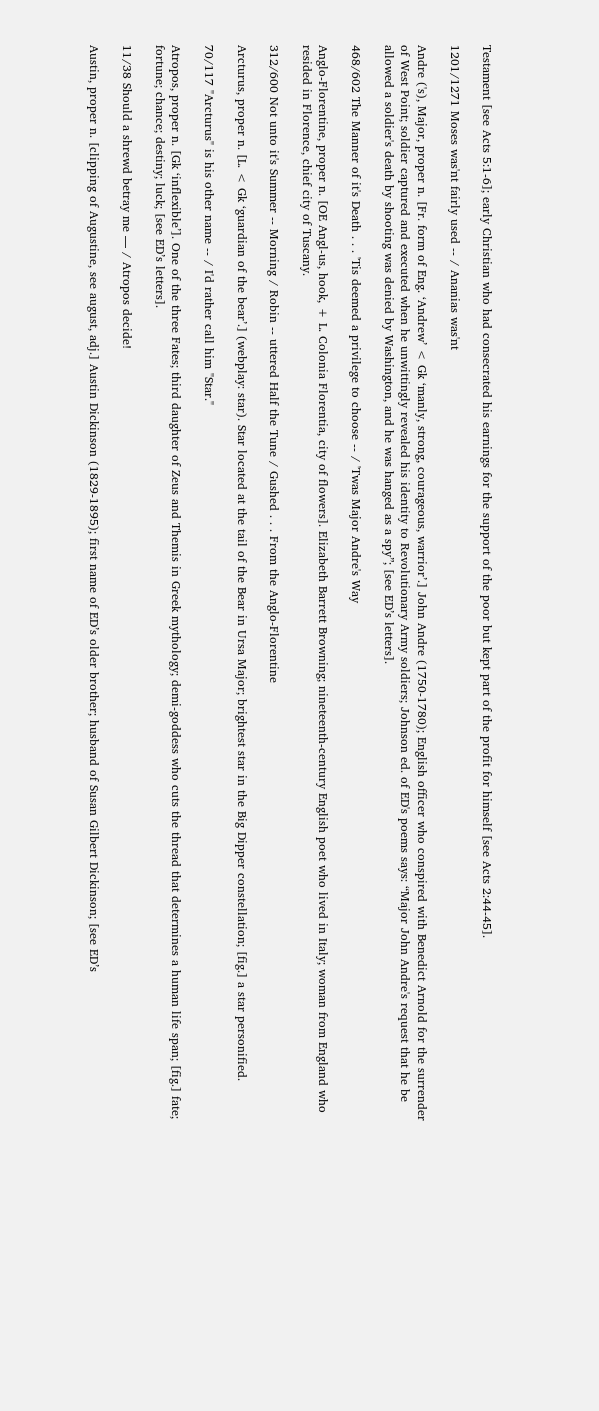Testament [see Acts 5:1-6]; early Christian who had consecrated his earnings for the support of the poor but kept part of the profit for himself [see Acts 2:44-45].

1201/1271 Moses was'nt fairly used -- / Ananias was'nt

Andre ('s), Major, proper n. [Fr. form of Eng. ‘Andrew’ < Gk ‘manly, strong, courageous, warrior’.] John Andre (1750-1780); English officer who conspired with Benedict Arnold for the surrender of West Point; soldier captured and executed when he unwittingly revealed his identity to Revolutionary Army soldiers; Johnson ed. of ED's poems says: “Major John Andre's request that he be allowed a soldier's death by shooting was denied by Washington, and he was hanged as a spy”; [see ED’s letters].

468/602 The Manner of it's Death . . . 'Tis deemed a privilege to choose -- / 'Twas Major Andre's Way

Anglo-Florentine, proper n. [OE Angl-us, hook, + L. Colonia Florentia, city of flowers]. Elizabeth Barrett Browning; nineteenth-century English poet who lived in Italy; woman from England who resided in Florence, chief city of Tuscany.

312/600 Not unto it's Summer -- Morning / Robin -- uttered Half the Tune / Gushed . . . From the Anglo-Florentine

Arcturus, proper n. [L. < Gk ‘guardian of the bear’.] (webplay: star). Star located at the tail of the Bear in Ursa Major; brightest star in the Big Dipper constellation; [fig.] a star personified.

70/117 "Arcturus" is his other name -- / I'd rather call him "Star."

Atropos, proper n. [Gk ‘inflexible’]. One of the three Fates; third daughter of Zeus and Themis in Greek mythology; demi-goddess who cuts the thread that determines a human life span; [fig.] fate; fortune; chance; destiny; luck; [see ED’s letters].

11/38 Should a shrewd betray me — / Atropos decide!

Austin, proper n. [clipping of Augustine, see august, adj.] Austin Dickinson (1829-1895); first name of ED’s older brother; husband of Susan Gilbert Dickinson; [see ED’s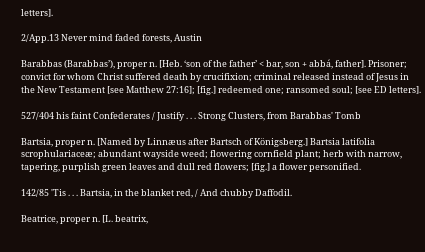letters].

2/App.13 Never mind faded forests, Austin

Barabbas (Barabbas’), proper n. [Heb. ‘son of the father’ < bar, son + abbá, father]. Prisoner; convict for whom Christ suffered death by crucifixion; criminal released instead of Jesus in the New Testament [see Matthew 27:16]; [fig.] redeemed one; ransomed soul; [see ED letters].

527/404 his faint Confederates / Justify . . . Strong Clusters, from Barabbas' Tomb

Bartsia, proper n. [Named by Linnæus after Bartsch of Königsberg.] Bartsia latifolia scrophulariaceæ; abundant wayside weed; flowering cornfield plant; herb with narrow, tapering, purplish green leaves and dull red flowers; [fig.] a flower personified.

142/85 'Tis . . . Bartsia, in the blanket red, / And chubby Daffodil.

Beatrice, proper n. [L. beatrix,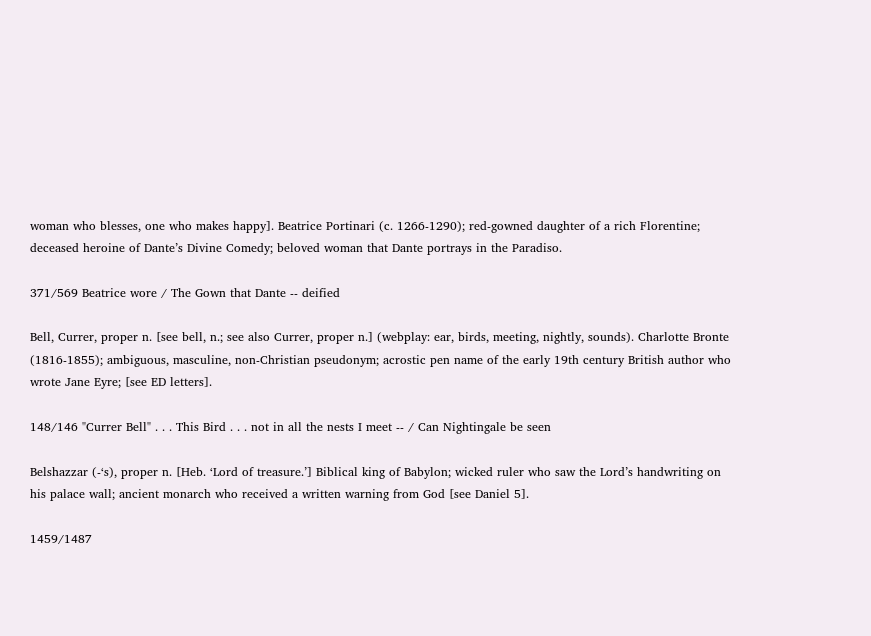woman who blesses, one who makes happy]. Beatrice Portinari (c. 1266-1290); red-gowned daughter of a rich Florentine; deceased heroine of Dante’s Divine Comedy; beloved woman that Dante portrays in the Paradiso.

371/569 Beatrice wore / The Gown that Dante -- deified

Bell, Currer, proper n. [see bell, n.; see also Currer, proper n.] (webplay: ear, birds, meeting, nightly, sounds). Charlotte Bronte (1816-1855); ambiguous, masculine, non-Christian pseudonym; acrostic pen name of the early 19th century British author who wrote Jane Eyre; [see ED letters].

148/146 "Currer Bell" . . . This Bird . . . not in all the nests I meet -- / Can Nightingale be seen

Belshazzar (-‘s), proper n. [Heb. ‘Lord of treasure.’] Biblical king of Babylon; wicked ruler who saw the Lord’s handwriting on his palace wall; ancient monarch who received a written warning from God [see Daniel 5].

1459/1487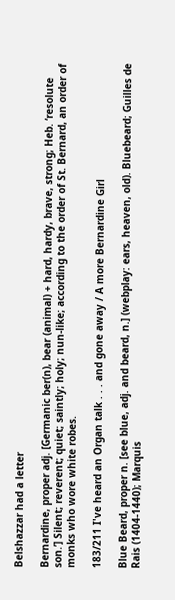Belshazzar had a letter

Bernardine, proper adj. [Germanic ber(n), bear (animal) + hard, hardy, brave, strong; Heb. ‘resolute son.’] Silent; reverent; quiet; saintly; holy; nun-like; according to the order of St. Bernard, an order of monks who wore white robes.

183/211 I've heard an Organ talk . . . and gone away / A more Bernardine Girl

Blue Beard, proper n. [see blue, adj. and beard, n.] (webplay: ears, heaven, old). Bluebeard; Guilles de Rais (1404-1440); Marquis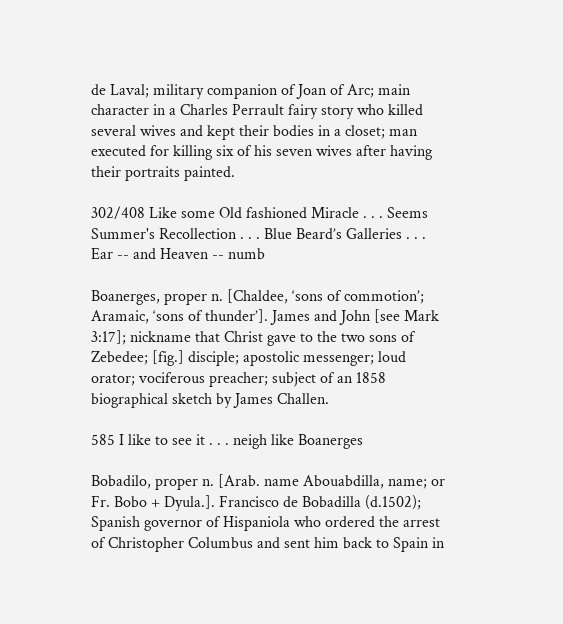de Laval; military companion of Joan of Arc; main character in a Charles Perrault fairy story who killed several wives and kept their bodies in a closet; man executed for killing six of his seven wives after having their portraits painted.

302/408 Like some Old fashioned Miracle . . . Seems Summer's Recollection . . . Blue Beard’s Galleries . . . Ear -- and Heaven -- numb

Boanerges, proper n. [Chaldee, ‘sons of commotion’; Aramaic, ‘sons of thunder’]. James and John [see Mark 3:17]; nickname that Christ gave to the two sons of Zebedee; [fig.] disciple; apostolic messenger; loud orator; vociferous preacher; subject of an 1858 biographical sketch by James Challen.

585 I like to see it . . . neigh like Boanerges

Bobadilo, proper n. [Arab. name Abouabdilla, name; or Fr. Bobo + Dyula.]. Francisco de Bobadilla (d.1502); Spanish governor of Hispaniola who ordered the arrest of Christopher Columbus and sent him back to Spain in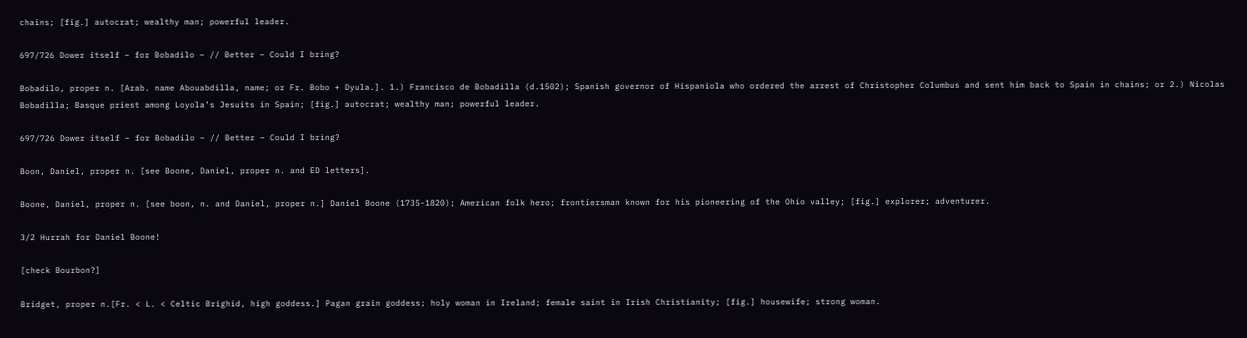chains; [fig.] autocrat; wealthy man; powerful leader.

697/726 Dower itself – for Bobadilo – // Better – Could I bring?

Bobadilo, proper n. [Arab. name Abouabdilla, name; or Fr. Bobo + Dyula.]. 1.) Francisco de Bobadilla (d.1502); Spanish governor of Hispaniola who ordered the arrest of Christopher Columbus and sent him back to Spain in chains; or 2.) Nicolas Bobadilla; Basque priest among Loyola’s Jesuits in Spain; [fig.] autocrat; wealthy man; powerful leader.

697/726 Dower itself – for Bobadilo – // Better – Could I bring?

Boon, Daniel, proper n. [see Boone, Daniel, proper n. and ED letters].

Boone, Daniel, proper n. [see boon, n. and Daniel, proper n.] Daniel Boone (1735-1820); American folk hero; frontiersman known for his pioneering of the Ohio valley; [fig.] explorer; adventurer.

3/2 Hurrah for Daniel Boone!

[check Bourbon?]

Bridget, proper n.[Fr. < L. < Celtic Brighid, high goddess.] Pagan grain goddess; holy woman in Ireland; female saint in Irish Christianity; [fig.] housewife; strong woman.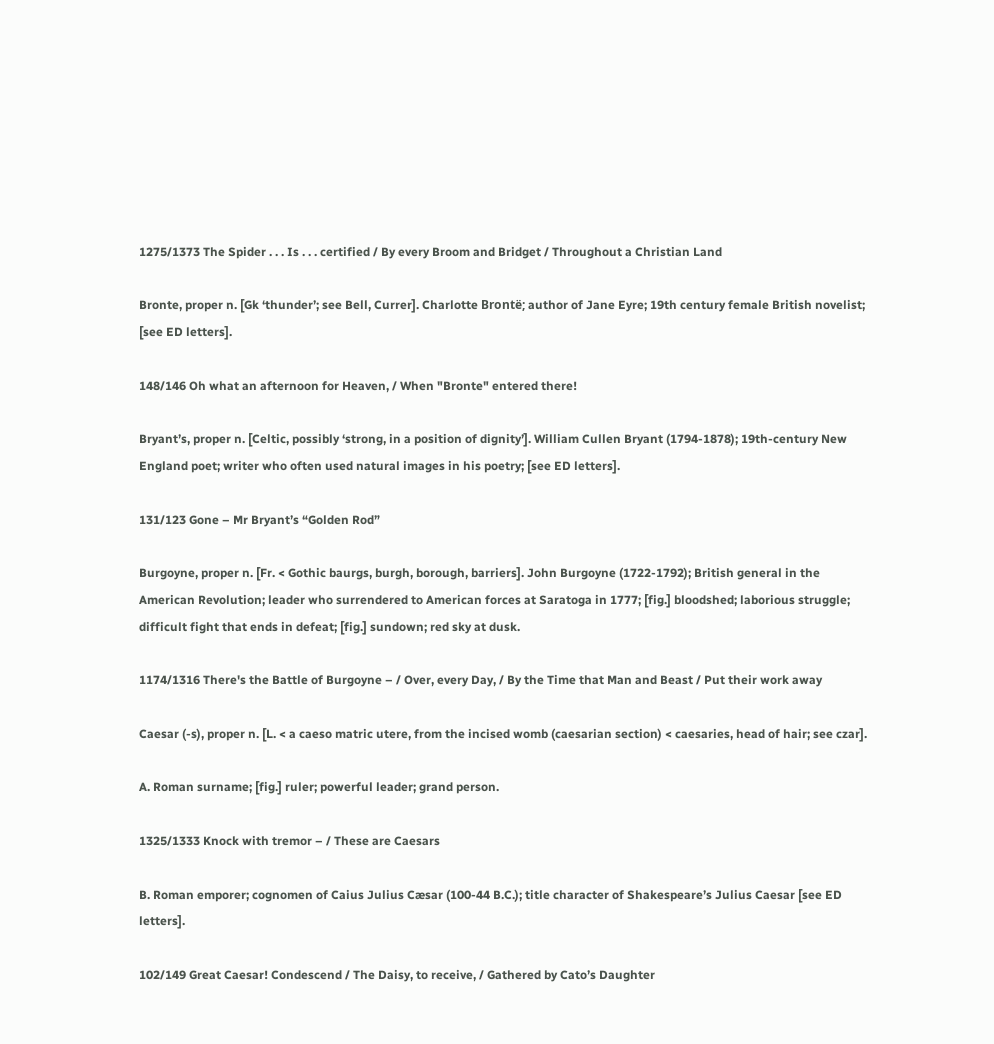1275/1373 The Spider . . . Is . . . certified / By every Broom and Bridget / Throughout a Christian Land

Bronte, proper n. [Gk ‘thunder’; see Bell, Currer]. Charlotte Brontë; author of Jane Eyre; 19th century female British novelist; [see ED letters].

148/146 Oh what an afternoon for Heaven, / When "Bronte" entered there!

Bryant’s, proper n. [Celtic, possibly ‘strong, in a position of dignity’]. William Cullen Bryant (1794-1878); 19th-century New England poet; writer who often used natural images in his poetry; [see ED letters].

131/123 Gone – Mr Bryant’s “Golden Rod”

Burgoyne, proper n. [Fr. < Gothic baurgs, burgh, borough, barriers]. John Burgoyne (1722-1792); British general in the American Revolution; leader who surrendered to American forces at Saratoga in 1777; [fig.] bloodshed; laborious struggle; difficult fight that ends in defeat; [fig.] sundown; red sky at dusk.

1174/1316 There's the Battle of Burgoyne – / Over, every Day, / By the Time that Man and Beast / Put their work away

Caesar (-s), proper n. [L. < a caeso matric utere, from the incised womb (caesarian section) < caesaries, head of hair; see czar].

A. Roman surname; [fig.] ruler; powerful leader; grand person.

1325/1333 Knock with tremor – / These are Caesars

B. Roman emporer; cognomen of Caius Julius Cæsar (100-44 B.C.); title character of Shakespeare’s Julius Caesar [see ED letters].

102/149 Great Caesar! Condescend / The Daisy, to receive, / Gathered by Cato’s Daughter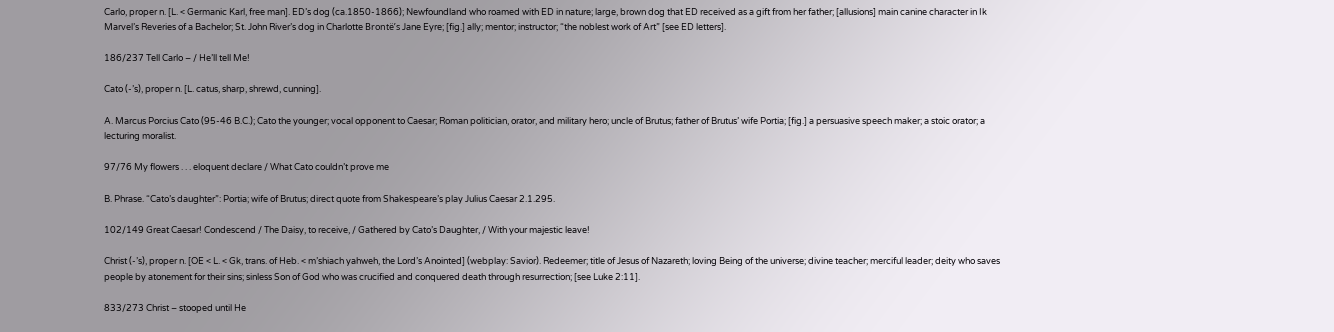Carlo, proper n. [L. < Germanic Karl, free man]. ED’s dog (ca.1850-1866); Newfoundland who roamed with ED in nature; large, brown dog that ED received as a gift from her father; [allusions] main canine character in Ik Marvel’s Reveries of a Bachelor; St. John River’s dog in Charlotte Brontë’s Jane Eyre; [fig.] ally; mentor; instructor; “the noblest work of Art” [see ED letters].

186/237 Tell Carlo – / He’ll tell Me!

Cato (-’s), proper n. [L. catus, sharp, shrewd, cunning].

A. Marcus Porcius Cato (95-46 B.C.); Cato the younger; vocal opponent to Caesar; Roman politician, orator, and military hero; uncle of Brutus; father of Brutus’ wife Portia; [fig.] a persuasive speech maker; a stoic orator; a lecturing moralist.

97/76 My flowers . . . eloquent declare / What Cato couldn’t prove me

B. Phrase. “Cato’s daughter”: Portia; wife of Brutus; direct quote from Shakespeare’s play Julius Caesar 2.1.295.

102/149 Great Caesar! Condescend / The Daisy, to receive, / Gathered by Cato’s Daughter, / With your majestic leave!

Christ (-’s), proper n. [OE < L. < Gk, trans. of Heb. < m’shiach yahweh, the Lord’s Anointed] (webplay: Savior). Redeemer; title of Jesus of Nazareth; loving Being of the universe; divine teacher; merciful leader; deity who saves people by atonement for their sins; sinless Son of God who was crucified and conquered death through resurrection; [see Luke 2:11].

833/273 Christ – stooped until He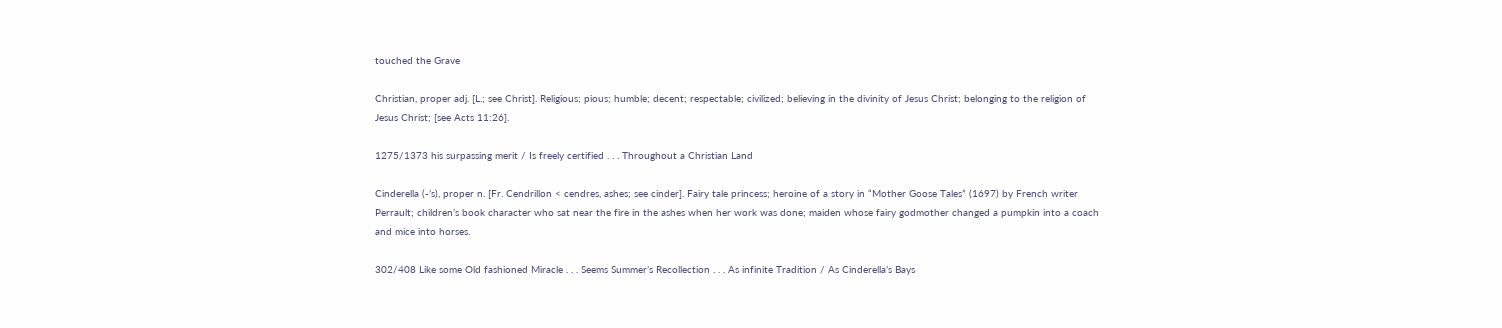touched the Grave

Christian, proper adj. [L.; see Christ]. Religious; pious; humble; decent; respectable; civilized; believing in the divinity of Jesus Christ; belonging to the religion of Jesus Christ; [see Acts 11:26].

1275/1373 his surpassing merit / Is freely certified . . . Throughout a Christian Land

Cinderella (-’s), proper n. [Fr. Cendrillon < cendres, ashes; see cinder]. Fairy tale princess; heroine of a story in “Mother Goose Tales” (1697) by French writer Perrault; children’s book character who sat near the fire in the ashes when her work was done; maiden whose fairy godmother changed a pumpkin into a coach and mice into horses.

302/408 Like some Old fashioned Miracle . . . Seems Summer’s Recollection . . . As infinite Tradition / As Cinderella’s Bays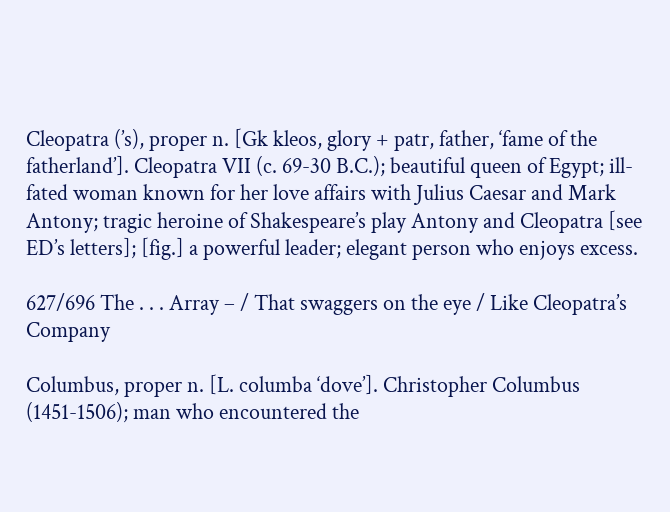Cleopatra (’s), proper n. [Gk kleos, glory + patr, father, ‘fame of the fatherland’]. Cleopatra VII (c. 69-30 B.C.); beautiful queen of Egypt; ill-fated woman known for her love affairs with Julius Caesar and Mark Antony; tragic heroine of Shakespeare’s play Antony and Cleopatra [see ED’s letters]; [fig.] a powerful leader; elegant person who enjoys excess.

627/696 The . . . Array – / That swaggers on the eye / Like Cleopatra’s Company

Columbus, proper n. [L. columba ‘dove’]. Christopher Columbus (1451-1506); man who encountered the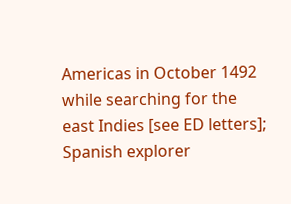Americas in October 1492 while searching for the east Indies [see ED letters]; Spanish explorer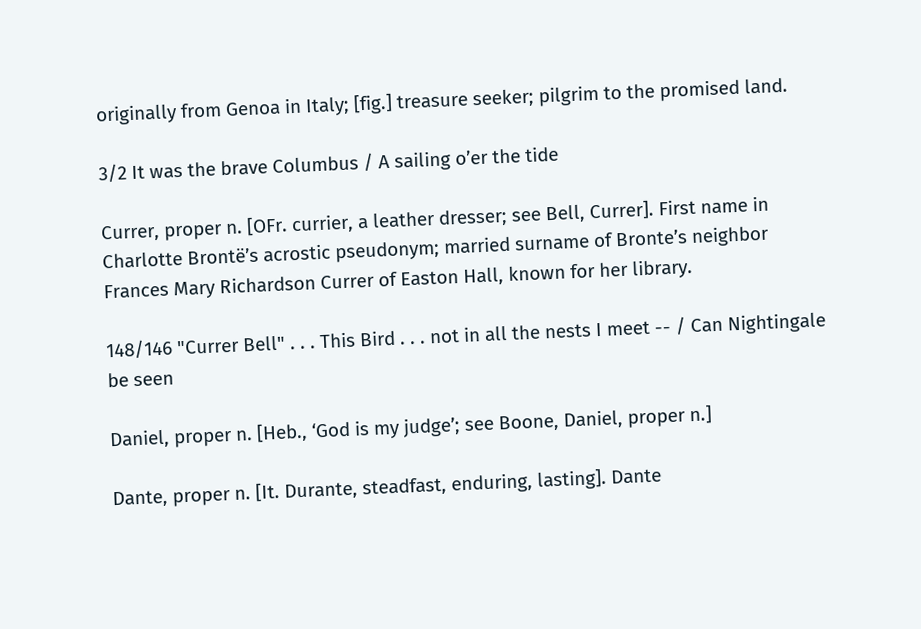originally from Genoa in Italy; [fig.] treasure seeker; pilgrim to the promised land.

3/2 It was the brave Columbus / A sailing o’er the tide

Currer, proper n. [OFr. currier, a leather dresser; see Bell, Currer]. First name in Charlotte Brontë’s acrostic pseudonym; married surname of Bronte’s neighbor Frances Mary Richardson Currer of Easton Hall, known for her library.

148/146 "Currer Bell" . . . This Bird . . . not in all the nests I meet -- / Can Nightingale be seen

Daniel, proper n. [Heb., ‘God is my judge’; see Boone, Daniel, proper n.]

Dante, proper n. [It. Durante, steadfast, enduring, lasting]. Dante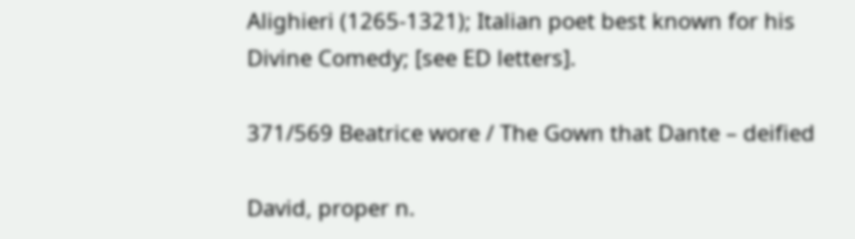Alighieri (1265-1321); Italian poet best known for his Divine Comedy; [see ED letters].

371/569 Beatrice wore / The Gown that Dante – deified

David, proper n.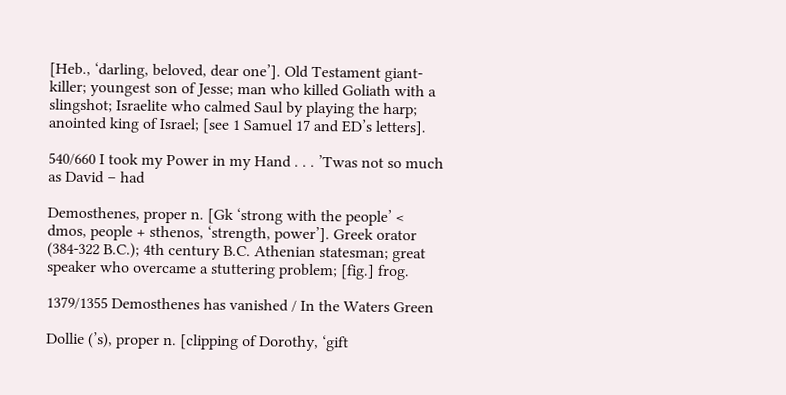[Heb., ‘darling, beloved, dear one’]. Old Testament giant-killer; youngest son of Jesse; man who killed Goliath with a slingshot; Israelite who calmed Saul by playing the harp; anointed king of Israel; [see 1 Samuel 17 and ED’s letters].

540/660 I took my Power in my Hand . . . ’Twas not so much as David – had

Demosthenes, proper n. [Gk ‘strong with the people’ < dmos, people + sthenos, ‘strength, power’]. Greek orator (384-322 B.C.); 4th century B.C. Athenian statesman; great speaker who overcame a stuttering problem; [fig.] frog.

1379/1355 Demosthenes has vanished / In the Waters Green

Dollie (’s), proper n. [clipping of Dorothy, ‘gift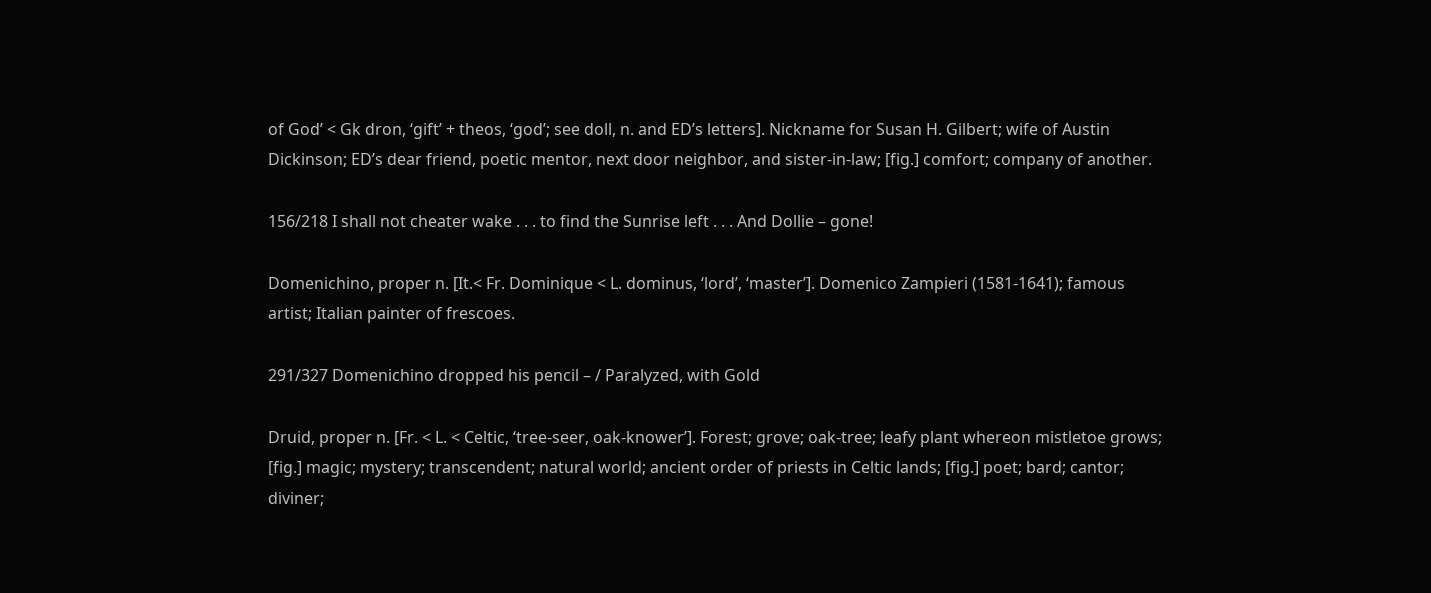of God’ < Gk dron, ‘gift’ + theos, ‘god’; see doll, n. and ED’s letters]. Nickname for Susan H. Gilbert; wife of Austin Dickinson; ED’s dear friend, poetic mentor, next door neighbor, and sister-in-law; [fig.] comfort; company of another.

156/218 I shall not cheater wake . . . to find the Sunrise left . . . And Dollie – gone!

Domenichino, proper n. [It.< Fr. Dominique < L. dominus, ‘lord’, ‘master’]. Domenico Zampieri (1581-1641); famous artist; Italian painter of frescoes.

291/327 Domenichino dropped his pencil – / Paralyzed, with Gold

Druid, proper n. [Fr. < L. < Celtic, ‘tree-seer, oak-knower’]. Forest; grove; oak-tree; leafy plant whereon mistletoe grows; [fig.] magic; mystery; transcendent; natural world; ancient order of priests in Celtic lands; [fig.] poet; bard; cantor; diviner;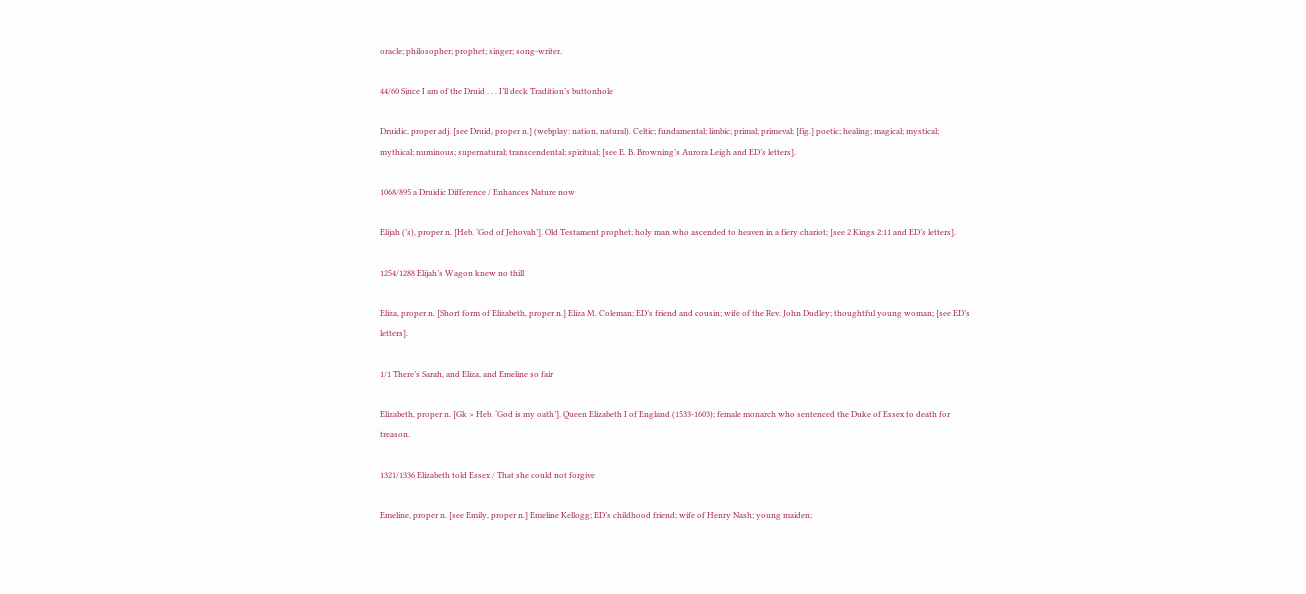oracle; philosopher; prophet; singer; song-writer.

44/60 Since I am of the Druid . . . I’ll deck Tradition’s buttonhole

Druidic, proper adj. [see Druid, proper n.] (webplay: nation, natural). Celtic; fundamental; limbic; primal; primeval; [fig.] poetic; healing; magical; mystical; mythical; numinous; supernatural; transcendental; spiritual; [see E. B. Browning’s Aurora Leigh and ED’s letters].

1068/895 a Druidic Difference / Enhances Nature now

Elijah (’s), proper n. [Heb. ‘God of Jehovah’]. Old Testament prophet; holy man who ascended to heaven in a fiery chariot; [see 2 Kings 2:11 and ED’s letters].

1254/1288 Elijah’s Wagon knew no thill

Eliza, proper n. [Short form of Elizabeth, proper n.] Eliza M. Coleman; ED’s friend and cousin; wife of the Rev. John Dudley; thoughtful young woman; [see ED’s letters].

1/1 There’s Sarah, and Eliza, and Emeline so fair

Elizabeth, proper n. [Gk > Heb. ‘God is my oath’]. Queen Elizabeth I of England (1533-1603); female monarch who sentenced the Duke of Essex to death for treason.

1321/1336 Elizabeth told Essex / That she could not forgive

Emeline, proper n. [see Emily, proper n.] Emeline Kellogg; ED’s childhood friend; wife of Henry Nash; young maiden;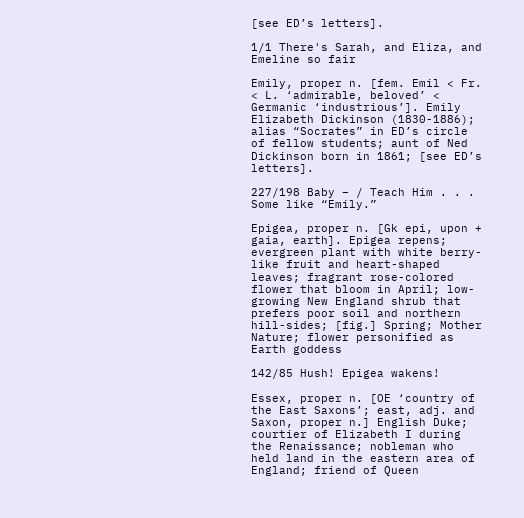[see ED’s letters].

1/1 There's Sarah, and Eliza, and Emeline so fair

Emily, proper n. [fem. Emil < Fr. < L. ‘admirable, beloved’ < Germanic ‘industrious’]. Emily Elizabeth Dickinson (1830-1886); alias “Socrates” in ED’s circle of fellow students; aunt of Ned Dickinson born in 1861; [see ED’s letters].

227/198 Baby – / Teach Him . . . Some like “Emily.”

Epigea, proper n. [Gk epi, upon + gaia, earth]. Epigea repens; evergreen plant with white berry-like fruit and heart-shaped leaves; fragrant rose-colored flower that bloom in April; low-growing New England shrub that prefers poor soil and northern hill-sides; [fig.] Spring; Mother Nature; flower personified as Earth goddess

142/85 Hush! Epigea wakens!

Essex, proper n. [OE ‘country of the East Saxons’; east, adj. and Saxon, proper n.] English Duke; courtier of Elizabeth I during the Renaissance; nobleman who held land in the eastern area of England; friend of Queen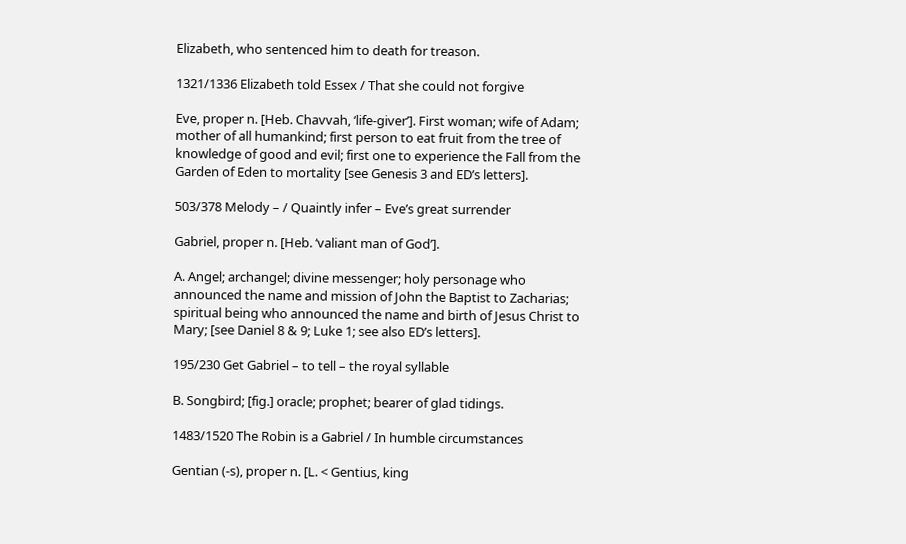Elizabeth, who sentenced him to death for treason.

1321/1336 Elizabeth told Essex / That she could not forgive

Eve, proper n. [Heb. Chavvah, ‘life-giver’]. First woman; wife of Adam; mother of all humankind; first person to eat fruit from the tree of knowledge of good and evil; first one to experience the Fall from the Garden of Eden to mortality [see Genesis 3 and ED’s letters].

503/378 Melody – / Quaintly infer – Eve’s great surrender

Gabriel, proper n. [Heb. ‘valiant man of God’].

A. Angel; archangel; divine messenger; holy personage who announced the name and mission of John the Baptist to Zacharias; spiritual being who announced the name and birth of Jesus Christ to Mary; [see Daniel 8 & 9; Luke 1; see also ED’s letters].

195/230 Get Gabriel – to tell – the royal syllable

B. Songbird; [fig.] oracle; prophet; bearer of glad tidings.

1483/1520 The Robin is a Gabriel / In humble circumstances

Gentian (-s), proper n. [L. < Gentius, king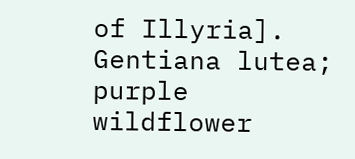of Illyria]. Gentiana lutea; purple wildflower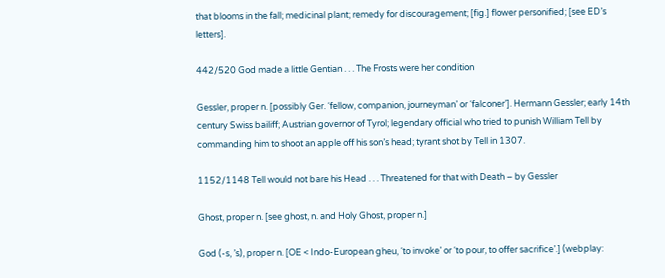that blooms in the fall; medicinal plant; remedy for discouragement; [fig.] flower personified; [see ED’s letters].

442/520 God made a little Gentian . . . The Frosts were her condition

Gessler, proper n. [possibly Ger. ‘fellow, companion, journeyman’ or ‘falconer’]. Hermann Gessler; early 14th century Swiss bailiff; Austrian governor of Tyrol; legendary official who tried to punish William Tell by commanding him to shoot an apple off his son’s head; tyrant shot by Tell in 1307.

1152/1148 Tell would not bare his Head . . . Threatened for that with Death – by Gessler

Ghost, proper n. [see ghost, n. and Holy Ghost, proper n.]

God (-s, ’s), proper n. [OE < Indo-European gheu, ‘to invoke’ or ‘to pour, to offer sacrifice’.] (webplay: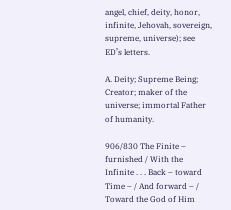angel, chief, deity, honor, infinite, Jehovah, sovereign, supreme, universe); see ED’s letters.

A. Deity; Supreme Being; Creator; maker of the universe; immortal Father of humanity.

906/830 The Finite – furnished / With the Infinite . . . Back – toward Time – / And forward – / Toward the God of Him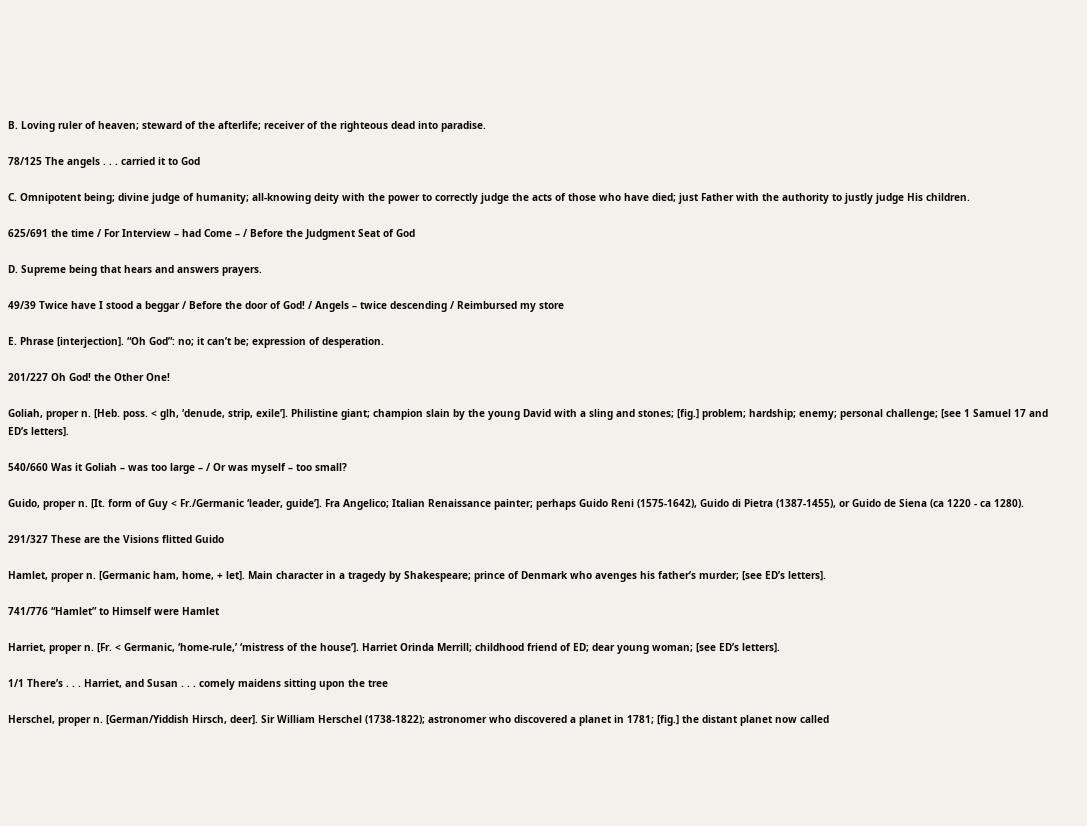B. Loving ruler of heaven; steward of the afterlife; receiver of the righteous dead into paradise.

78/125 The angels . . . carried it to God

C. Omnipotent being; divine judge of humanity; all-knowing deity with the power to correctly judge the acts of those who have died; just Father with the authority to justly judge His children.

625/691 the time / For Interview – had Come – / Before the Judgment Seat of God

D. Supreme being that hears and answers prayers.

49/39 Twice have I stood a beggar / Before the door of God! / Angels – twice descending / Reimbursed my store

E. Phrase [interjection]. “Oh God”: no; it can’t be; expression of desperation.

201/227 Oh God! the Other One!

Goliah, proper n. [Heb. poss. < glh, ‘denude, strip, exile’]. Philistine giant; champion slain by the young David with a sling and stones; [fig.] problem; hardship; enemy; personal challenge; [see 1 Samuel 17 and ED’s letters].

540/660 Was it Goliah – was too large – / Or was myself – too small?

Guido, proper n. [It. form of Guy < Fr./Germanic ‘leader, guide’]. Fra Angelico; Italian Renaissance painter; perhaps Guido Reni (1575-1642), Guido di Pietra (1387-1455), or Guido de Siena (ca 1220 - ca 1280).

291/327 These are the Visions flitted Guido

Hamlet, proper n. [Germanic ham, home, + let]. Main character in a tragedy by Shakespeare; prince of Denmark who avenges his father’s murder; [see ED’s letters].

741/776 “Hamlet” to Himself were Hamlet

Harriet, proper n. [Fr. < Germanic, ‘home-rule,’ ‘mistress of the house’]. Harriet Orinda Merrill; childhood friend of ED; dear young woman; [see ED’s letters].

1/1 There’s . . . Harriet, and Susan . . . comely maidens sitting upon the tree

Herschel, proper n. [German/Yiddish Hirsch, deer]. Sir William Herschel (1738-1822); astronomer who discovered a planet in 1781; [fig.] the distant planet now called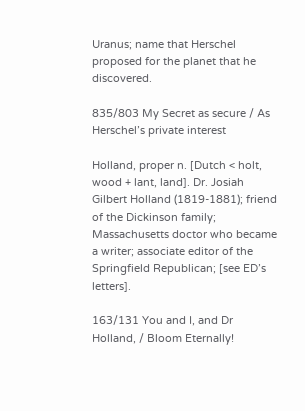Uranus; name that Herschel proposed for the planet that he discovered.

835/803 My Secret as secure / As Herschel’s private interest

Holland, proper n. [Dutch < holt, wood + lant, land]. Dr. Josiah Gilbert Holland (1819-1881); friend of the Dickinson family; Massachusetts doctor who became a writer; associate editor of the Springfield Republican; [see ED’s letters].

163/131 You and I, and Dr Holland, / Bloom Eternally!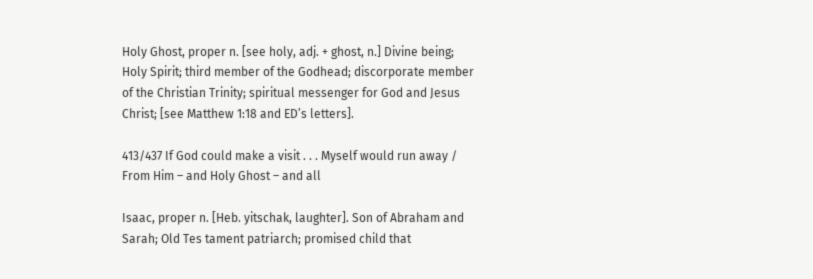Holy Ghost, proper n. [see holy, adj. + ghost, n.] Divine being; Holy Spirit; third member of the Godhead; discorporate member of the Christian Trinity; spiritual messenger for God and Jesus Christ; [see Matthew 1:18 and ED’s letters].

413/437 If God could make a visit . . . Myself would run away / From Him – and Holy Ghost – and all

Isaac, proper n. [Heb. yitschak, laughter]. Son of Abraham and Sarah; Old Tes tament patriarch; promised child that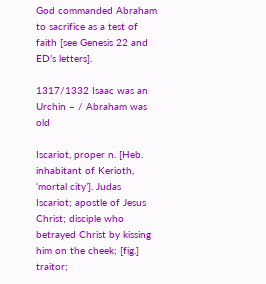God commanded Abraham to sacrifice as a test of faith [see Genesis 22 and ED’s letters].

1317/1332 Isaac was an Urchin – / Abraham was old

Iscariot, proper n. [Heb. inhabitant of Kerioth, ‘mortal city’]. Judas Iscariot; apostle of Jesus Christ; disciple who betrayed Christ by kissing him on the cheek; [fig.] traitor;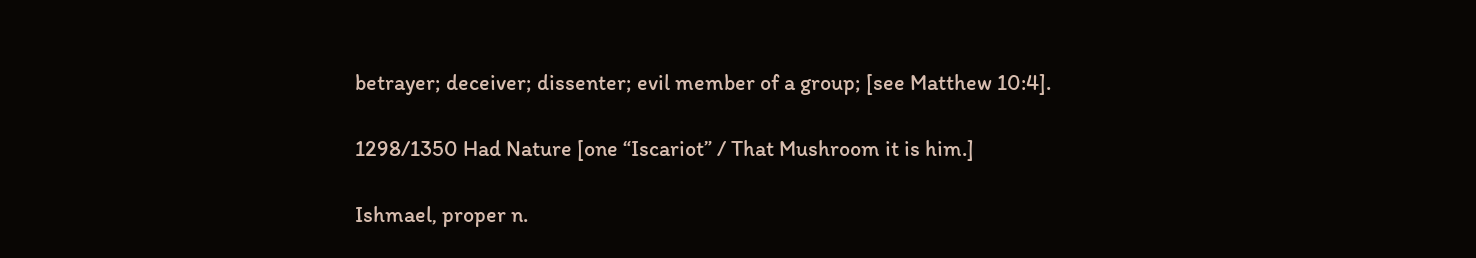betrayer; deceiver; dissenter; evil member of a group; [see Matthew 10:4].

1298/1350 Had Nature [one “Iscariot” / That Mushroom it is him.]

Ishmael, proper n.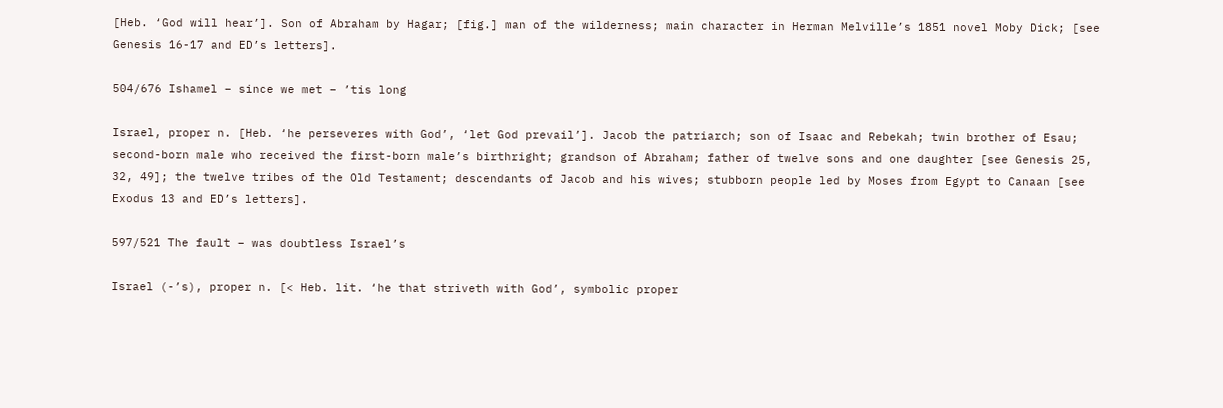[Heb. ‘God will hear’]. Son of Abraham by Hagar; [fig.] man of the wilderness; main character in Herman Melville’s 1851 novel Moby Dick; [see Genesis 16-17 and ED’s letters].

504/676 Ishamel – since we met – ’tis long

Israel, proper n. [Heb. ‘he perseveres with God’, ‘let God prevail’]. Jacob the patriarch; son of Isaac and Rebekah; twin brother of Esau; second-born male who received the first-born male’s birthright; grandson of Abraham; father of twelve sons and one daughter [see Genesis 25, 32, 49]; the twelve tribes of the Old Testament; descendants of Jacob and his wives; stubborn people led by Moses from Egypt to Canaan [see Exodus 13 and ED’s letters].

597/521 The fault – was doubtless Israel’s

Israel (-’s), proper n. [< Heb. lit. ‘he that striveth with God’, symbolic proper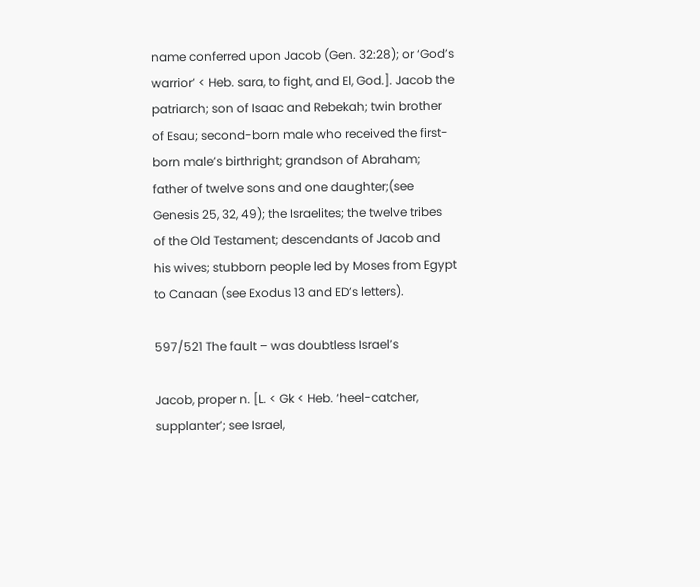name conferred upon Jacob (Gen. 32:28); or ‘God’s warrior’ < Heb. sara, to fight, and El, God.]. Jacob the patriarch; son of Isaac and Rebekah; twin brother of Esau; second-born male who received the first-born male’s birthright; grandson of Abraham; father of twelve sons and one daughter;(see Genesis 25, 32, 49); the Israelites; the twelve tribes of the Old Testament; descendants of Jacob and his wives; stubborn people led by Moses from Egypt to Canaan (see Exodus 13 and ED’s letters).

597/521 The fault – was doubtless Israel’s

Jacob, proper n. [L. < Gk < Heb. ‘heel-catcher, supplanter’; see Israel,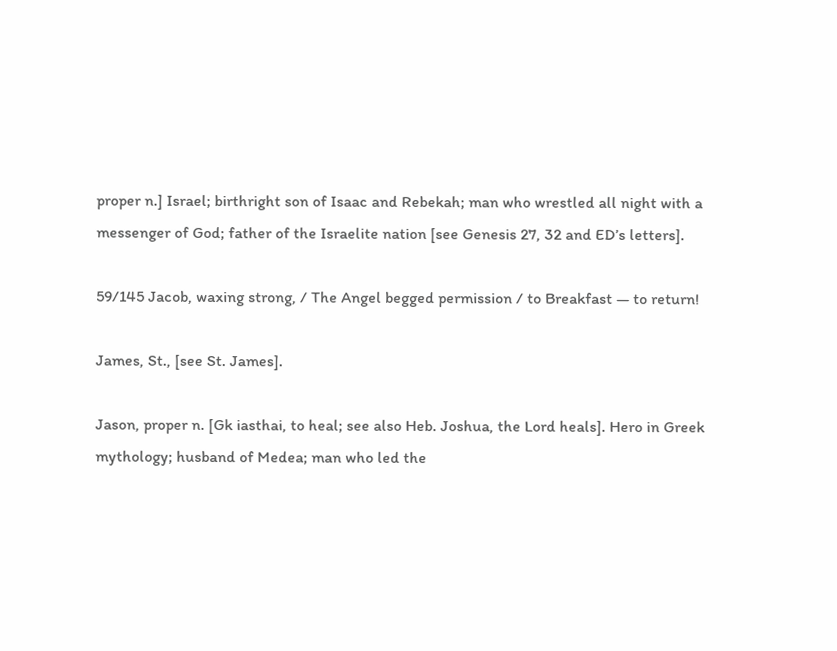proper n.] Israel; birthright son of Isaac and Rebekah; man who wrestled all night with a messenger of God; father of the Israelite nation [see Genesis 27, 32 and ED’s letters].

59/145 Jacob, waxing strong, / The Angel begged permission / to Breakfast — to return!

James, St., [see St. James].

Jason, proper n. [Gk iasthai, to heal; see also Heb. Joshua, the Lord heals]. Hero in Greek mythology; husband of Medea; man who led the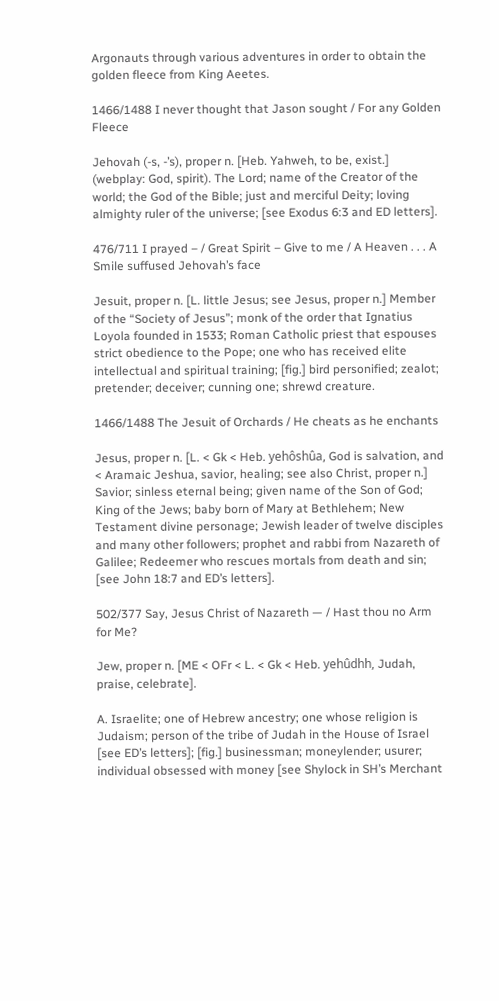Argonauts through various adventures in order to obtain the golden fleece from King Aeetes.

1466/1488 I never thought that Jason sought / For any Golden Fleece

Jehovah (-s, -’s), proper n. [Heb. Yahweh, to be, exist.] (webplay: God, spirit). The Lord; name of the Creator of the world; the God of the Bible; just and merciful Deity; loving almighty ruler of the universe; [see Exodus 6:3 and ED letters].

476/711 I prayed – / Great Spirit – Give to me / A Heaven . . . A Smile suffused Jehovah’s face

Jesuit, proper n. [L. little Jesus; see Jesus, proper n.] Member of the “Society of Jesus”; monk of the order that Ignatius Loyola founded in 1533; Roman Catholic priest that espouses strict obedience to the Pope; one who has received elite intellectual and spiritual training; [fig.] bird personified; zealot; pretender; deceiver; cunning one; shrewd creature.

1466/1488 The Jesuit of Orchards / He cheats as he enchants

Jesus, proper n. [L. < Gk < Heb. yehôshûa, God is salvation, and < Aramaic Jeshua, savior, healing; see also Christ, proper n.] Savior; sinless eternal being; given name of the Son of God; King of the Jews; baby born of Mary at Bethlehem; New Testament divine personage; Jewish leader of twelve disciples and many other followers; prophet and rabbi from Nazareth of Galilee; Redeemer who rescues mortals from death and sin; [see John 18:7 and ED’s letters].

502/377 Say, Jesus Christ of Nazareth — / Hast thou no Arm for Me?

Jew, proper n. [ME < OFr < L. < Gk < Heb. yehûdhh, Judah, praise, celebrate].

A. Israelite; one of Hebrew ancestry; one whose religion is Judaism; person of the tribe of Judah in the House of Israel [see ED’s letters]; [fig.] businessman; moneylender; usurer; individual obsessed with money [see Shylock in SH’s Merchant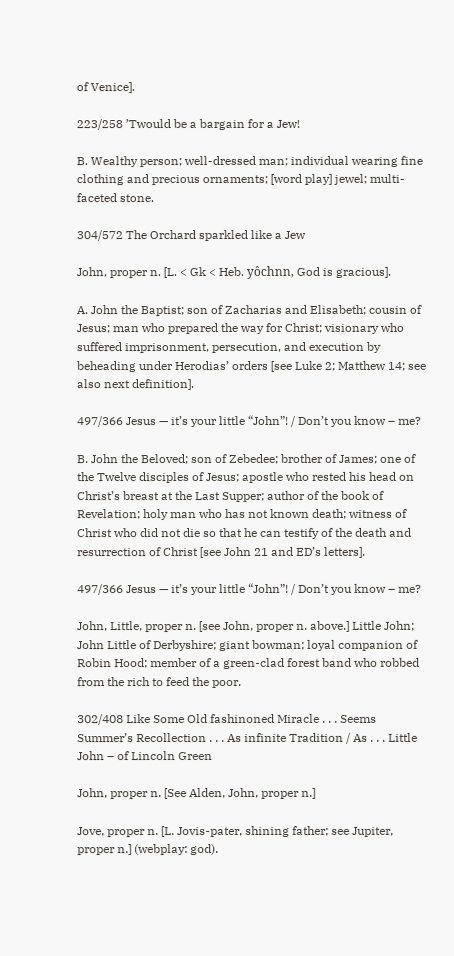of Venice].

223/258 ’Twould be a bargain for a Jew!

B. Wealthy person; well-dressed man; individual wearing fine clothing and precious ornaments; [word play] jewel; multi-faceted stone.

304/572 The Orchard sparkled like a Jew

John, proper n. [L. < Gk < Heb. yôchnn, God is gracious].

A. John the Baptist; son of Zacharias and Elisabeth; cousin of Jesus; man who prepared the way for Christ; visionary who suffered imprisonment, persecution, and execution by beheading under Herodias’ orders [see Luke 2; Matthew 14; see also next definition].

497/366 Jesus — it’s your little “John”! / Don’t you know – me?

B. John the Beloved; son of Zebedee; brother of James; one of the Twelve disciples of Jesus; apostle who rested his head on Christ’s breast at the Last Supper; author of the book of Revelation; holy man who has not known death; witness of Christ who did not die so that he can testify of the death and resurrection of Christ [see John 21 and ED’s letters].

497/366 Jesus — it’s your little “John”! / Don’t you know – me?

John, Little, proper n. [see John, proper n. above.] Little John; John Little of Derbyshire; giant bowman; loyal companion of Robin Hood; member of a green-clad forest band who robbed from the rich to feed the poor.

302/408 Like Some Old fashinoned Miracle . . . Seems Summer’s Recollection . . . As infinite Tradition / As . . . Little John – of Lincoln Green

John, proper n. [See Alden, John, proper n.]

Jove, proper n. [L. Jovis-pater, shining father; see Jupiter, proper n.] (webplay: god).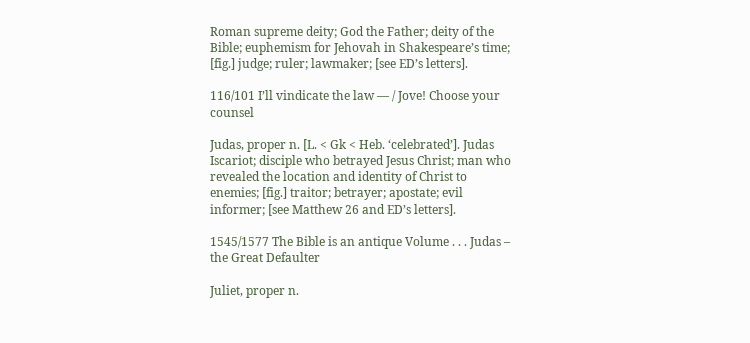Roman supreme deity; God the Father; deity of the Bible; euphemism for Jehovah in Shakespeare’s time; [fig.] judge; ruler; lawmaker; [see ED’s letters].

116/101 I’ll vindicate the law — / Jove! Choose your counsel

Judas, proper n. [L. < Gk < Heb. ‘celebrated’]. Judas Iscariot; disciple who betrayed Jesus Christ; man who revealed the location and identity of Christ to enemies; [fig.] traitor; betrayer; apostate; evil informer; [see Matthew 26 and ED’s letters].

1545/1577 The Bible is an antique Volume . . . Judas – the Great Defaulter

Juliet, proper n.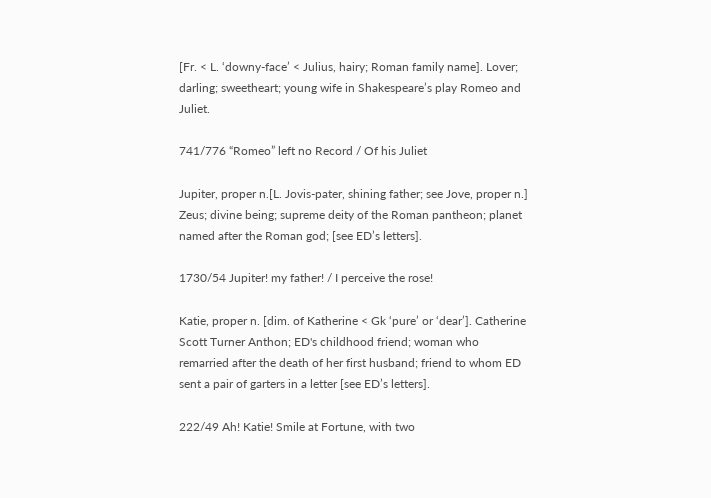[Fr. < L. ‘downy-face’ < Julius, hairy; Roman family name]. Lover; darling; sweetheart; young wife in Shakespeare’s play Romeo and Juliet.

741/776 “Romeo” left no Record / Of his Juliet

Jupiter, proper n.[L. Jovis-pater, shining father; see Jove, proper n.] Zeus; divine being; supreme deity of the Roman pantheon; planet named after the Roman god; [see ED’s letters].

1730/54 Jupiter! my father! / I perceive the rose!

Katie, proper n. [dim. of Katherine < Gk ‘pure’ or ‘dear’]. Catherine Scott Turner Anthon; ED's childhood friend; woman who remarried after the death of her first husband; friend to whom ED sent a pair of garters in a letter [see ED’s letters].

222/49 Ah! Katie! Smile at Fortune, with two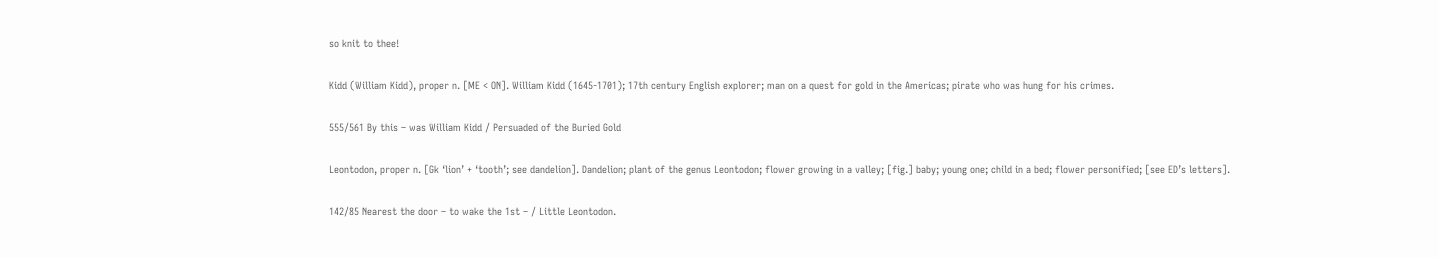so knit to thee!

Kidd (William Kidd), proper n. [ME < ON]. William Kidd (1645-1701); 17th century English explorer; man on a quest for gold in the Americas; pirate who was hung for his crimes.

555/561 By this – was William Kidd / Persuaded of the Buried Gold

Leontodon, proper n. [Gk ‘lion’ + ‘tooth’; see dandelion]. Dandelion; plant of the genus Leontodon; flower growing in a valley; [fig.] baby; young one; child in a bed; flower personified; [see ED’s letters].

142/85 Nearest the door – to wake the 1st – / Little Leontodon.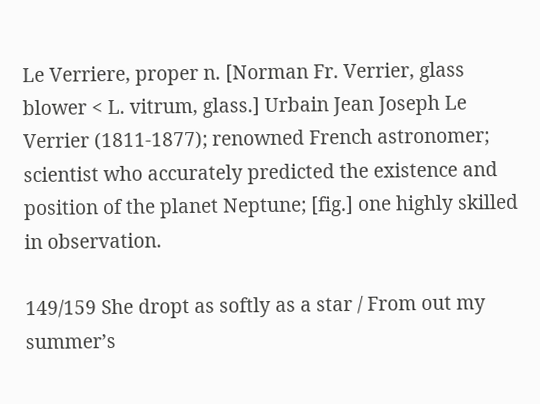Le Verriere, proper n. [Norman Fr. Verrier, glass blower < L. vitrum, glass.] Urbain Jean Joseph Le Verrier (1811-1877); renowned French astronomer; scientist who accurately predicted the existence and position of the planet Neptune; [fig.] one highly skilled in observation.

149/159 She dropt as softly as a star / From out my summer’s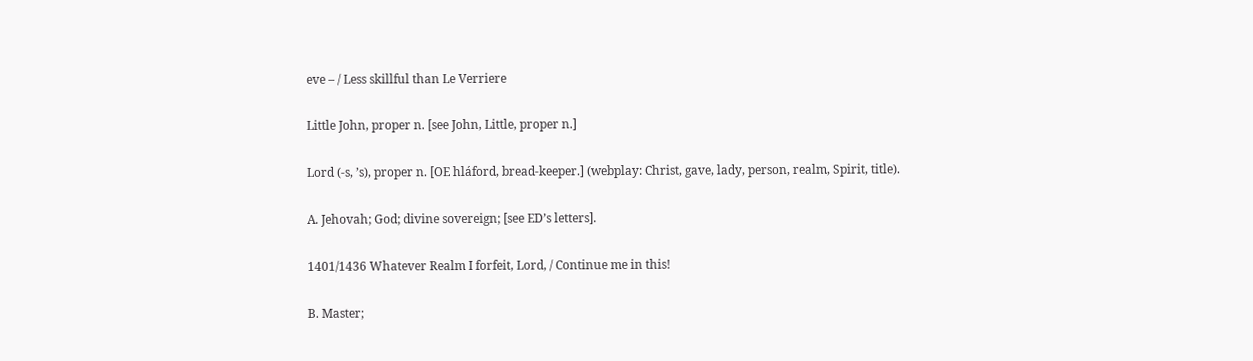eve – / Less skillful than Le Verriere

Little John, proper n. [see John, Little, proper n.]

Lord (-s, ’s), proper n. [OE hláford, bread-keeper.] (webplay: Christ, gave, lady, person, realm, Spirit, title).

A. Jehovah; God; divine sovereign; [see ED’s letters].

1401/1436 Whatever Realm I forfeit, Lord, / Continue me in this!

B. Master;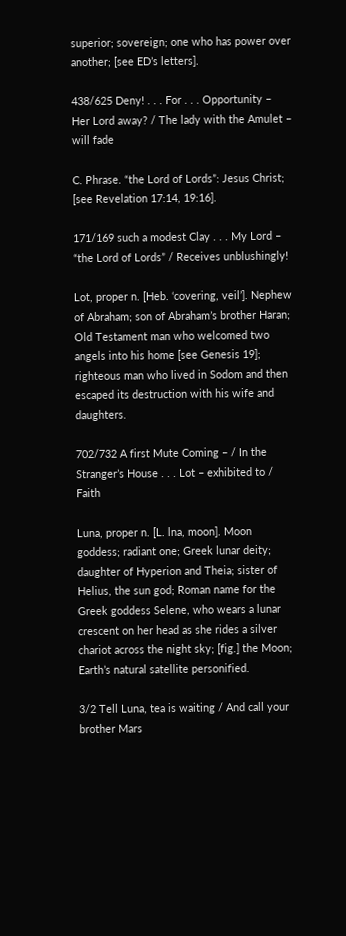superior; sovereign; one who has power over another; [see ED’s letters].

438/625 Deny! . . . For . . . Opportunity – Her Lord away? / The lady with the Amulet – will fade

C. Phrase. “the Lord of Lords”: Jesus Christ; [see Revelation 17:14, 19:16].

171/169 such a modest Clay . . . My Lord – “the Lord of Lords” / Receives unblushingly!

Lot, proper n. [Heb. ‘covering, veil’]. Nephew of Abraham; son of Abraham’s brother Haran; Old Testament man who welcomed two angels into his home [see Genesis 19]; righteous man who lived in Sodom and then escaped its destruction with his wife and daughters.

702/732 A first Mute Coming – / In the Stranger’s House . . . Lot – exhibited to / Faith

Luna, proper n. [L. lna, moon]. Moon goddess; radiant one; Greek lunar deity; daughter of Hyperion and Theia; sister of Helius, the sun god; Roman name for the Greek goddess Selene, who wears a lunar crescent on her head as she rides a silver chariot across the night sky; [fig.] the Moon; Earth’s natural satellite personified.

3/2 Tell Luna, tea is waiting / And call your brother Mars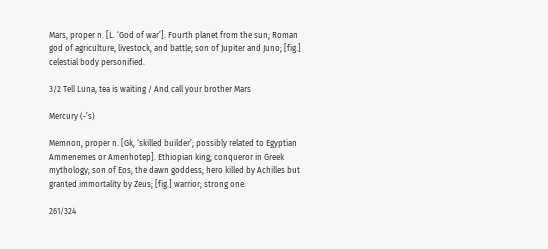Mars, proper n. [L. ‘God of war’]. Fourth planet from the sun; Roman god of agriculture, livestock, and battle; son of Jupiter and Juno; [fig.] celestial body personified.

3/2 Tell Luna, tea is waiting / And call your brother Mars

Mercury (-’s)

Memnon, proper n. [Gk, ‘skilled builder’; possibly related to Egyptian Ammenemes or Amenhotep]. Ethiopian king; conqueror in Greek mythology; son of Eos, the dawn goddess; hero killed by Achilles but granted immortality by Zeus; [fig.] warrior; strong one.

261/324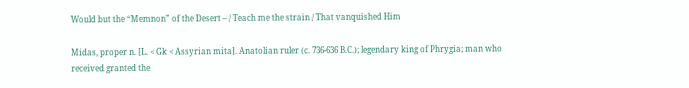Would but the “Memnon” of the Desert – / Teach me the strain / That vanquished Him

Midas, proper n. [L. < Gk < Assyrian mita]. Anatolian ruler (c. 736-636 B.C.); legendary king of Phrygia; man who received granted the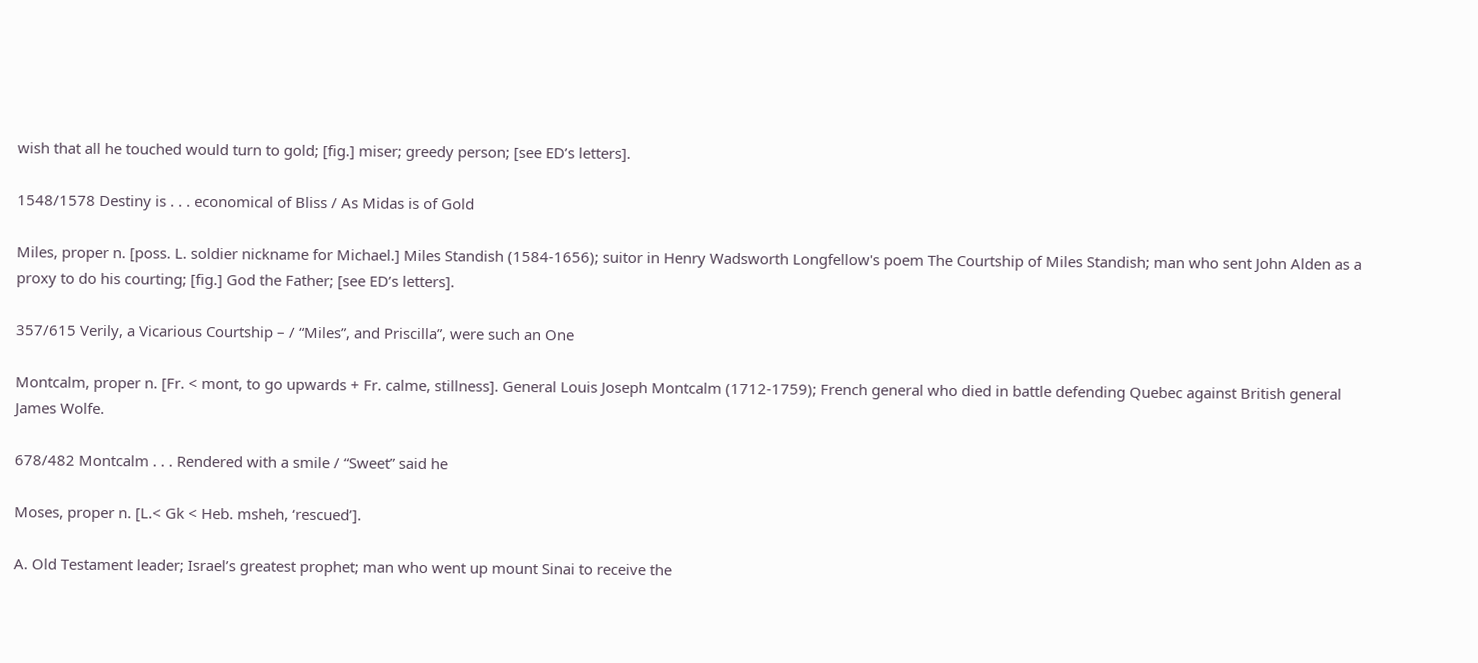wish that all he touched would turn to gold; [fig.] miser; greedy person; [see ED’s letters].

1548/1578 Destiny is . . . economical of Bliss / As Midas is of Gold

Miles, proper n. [poss. L. soldier nickname for Michael.] Miles Standish (1584-1656); suitor in Henry Wadsworth Longfellow's poem The Courtship of Miles Standish; man who sent John Alden as a proxy to do his courting; [fig.] God the Father; [see ED’s letters].

357/615 Verily, a Vicarious Courtship – / “Miles”, and Priscilla”, were such an One

Montcalm, proper n. [Fr. < mont, to go upwards + Fr. calme, stillness]. General Louis Joseph Montcalm (1712-1759); French general who died in battle defending Quebec against British general James Wolfe.

678/482 Montcalm . . . Rendered with a smile / “Sweet” said he

Moses, proper n. [L.< Gk < Heb. msheh, ‘rescued’].

A. Old Testament leader; Israel’s greatest prophet; man who went up mount Sinai to receive the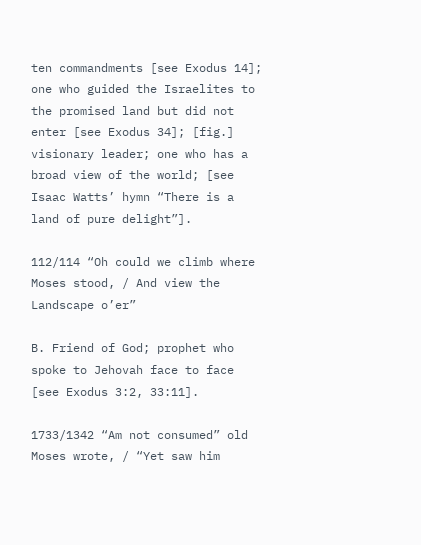ten commandments [see Exodus 14]; one who guided the Israelites to the promised land but did not enter [see Exodus 34]; [fig.] visionary leader; one who has a broad view of the world; [see Isaac Watts’ hymn “There is a land of pure delight”].

112/114 “Oh could we climb where Moses stood, / And view the Landscape o’er”

B. Friend of God; prophet who spoke to Jehovah face to face [see Exodus 3:2, 33:11].

1733/1342 “Am not consumed” old Moses wrote, / “Yet saw him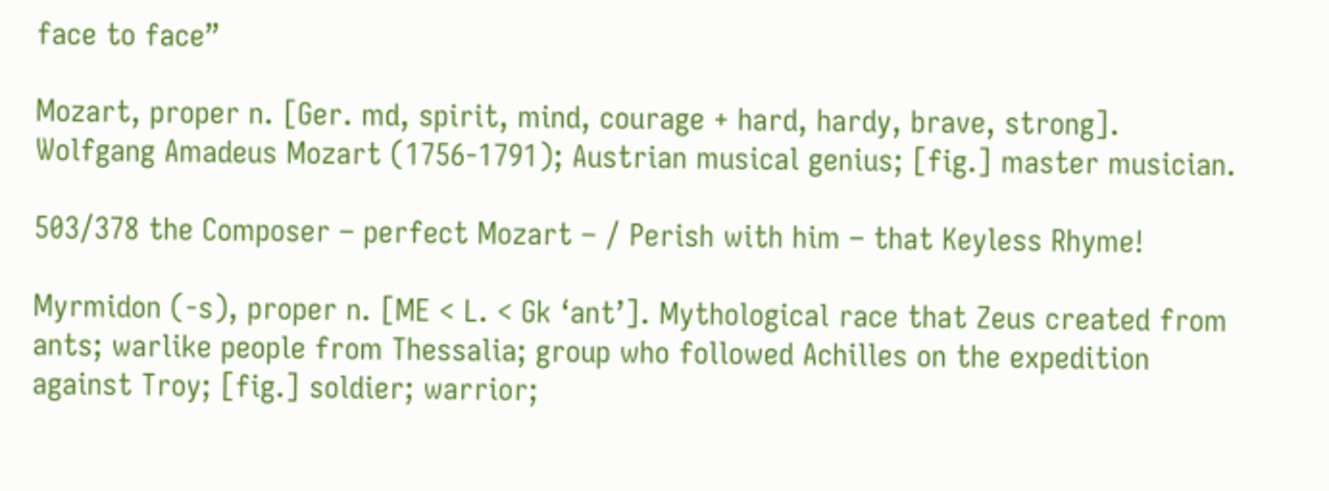face to face”

Mozart, proper n. [Ger. md, spirit, mind, courage + hard, hardy, brave, strong]. Wolfgang Amadeus Mozart (1756-1791); Austrian musical genius; [fig.] master musician.

503/378 the Composer – perfect Mozart – / Perish with him – that Keyless Rhyme!

Myrmidon (-s), proper n. [ME < L. < Gk ‘ant’]. Mythological race that Zeus created from ants; warlike people from Thessalia; group who followed Achilles on the expedition against Troy; [fig.] soldier; warrior;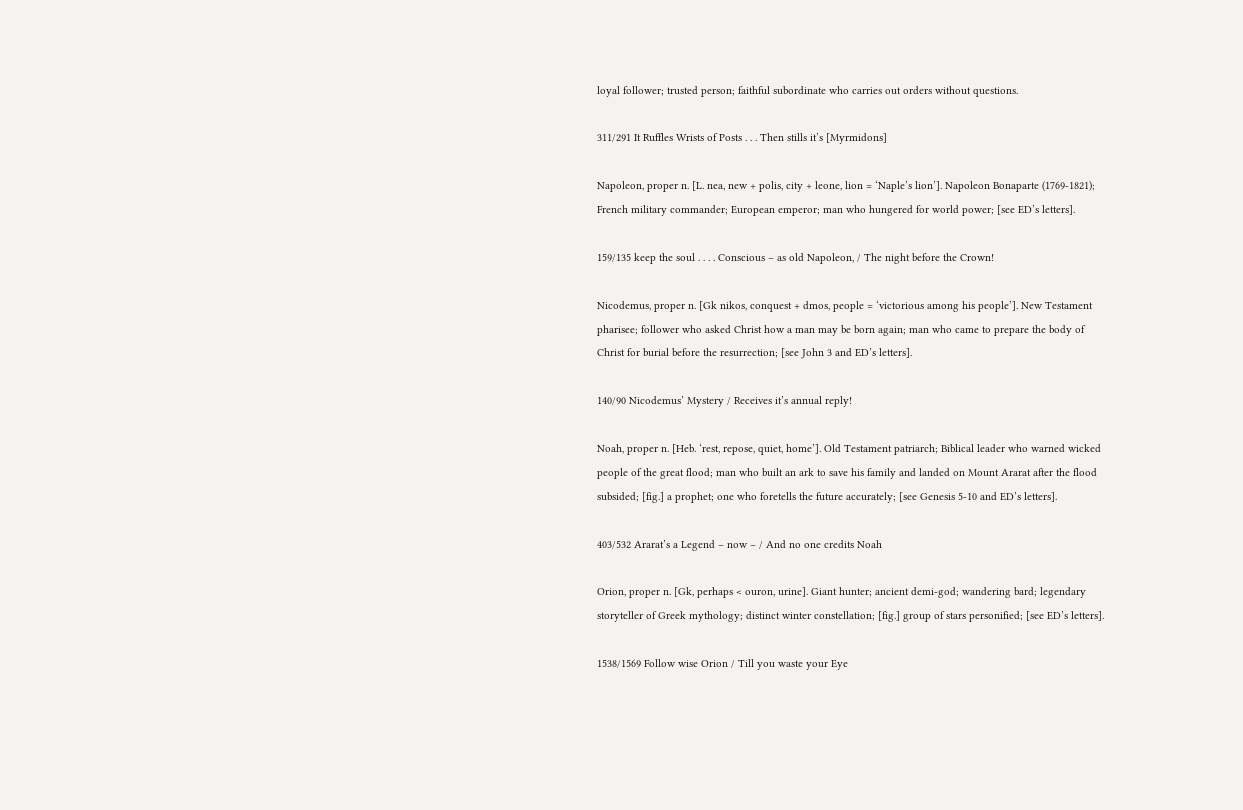loyal follower; trusted person; faithful subordinate who carries out orders without questions.

311/291 It Ruffles Wrists of Posts . . . Then stills it’s [Myrmidons]

Napoleon, proper n. [L. nea, new + polis, city + leone, lion = ‘Naple’s lion’]. Napoleon Bonaparte (1769-1821); French military commander; European emperor; man who hungered for world power; [see ED’s letters].

159/135 keep the soul . . . . Conscious – as old Napoleon, / The night before the Crown!

Nicodemus, proper n. [Gk nikos, conquest + dmos, people = ‘victorious among his people’]. New Testament pharisee; follower who asked Christ how a man may be born again; man who came to prepare the body of Christ for burial before the resurrection; [see John 3 and ED’s letters].

140/90 Nicodemus’ Mystery / Receives it’s annual reply!

Noah, proper n. [Heb. ‘rest, repose, quiet, home’]. Old Testament patriarch; Biblical leader who warned wicked people of the great flood; man who built an ark to save his family and landed on Mount Ararat after the flood subsided; [fig.] a prophet; one who foretells the future accurately; [see Genesis 5-10 and ED’s letters].

403/532 Ararat’s a Legend – now – / And no one credits Noah

Orion, proper n. [Gk, perhaps < ouron, urine]. Giant hunter; ancient demi-god; wandering bard; legendary storyteller of Greek mythology; distinct winter constellation; [fig.] group of stars personified; [see ED’s letters].

1538/1569 Follow wise Orion / Till you waste your Eye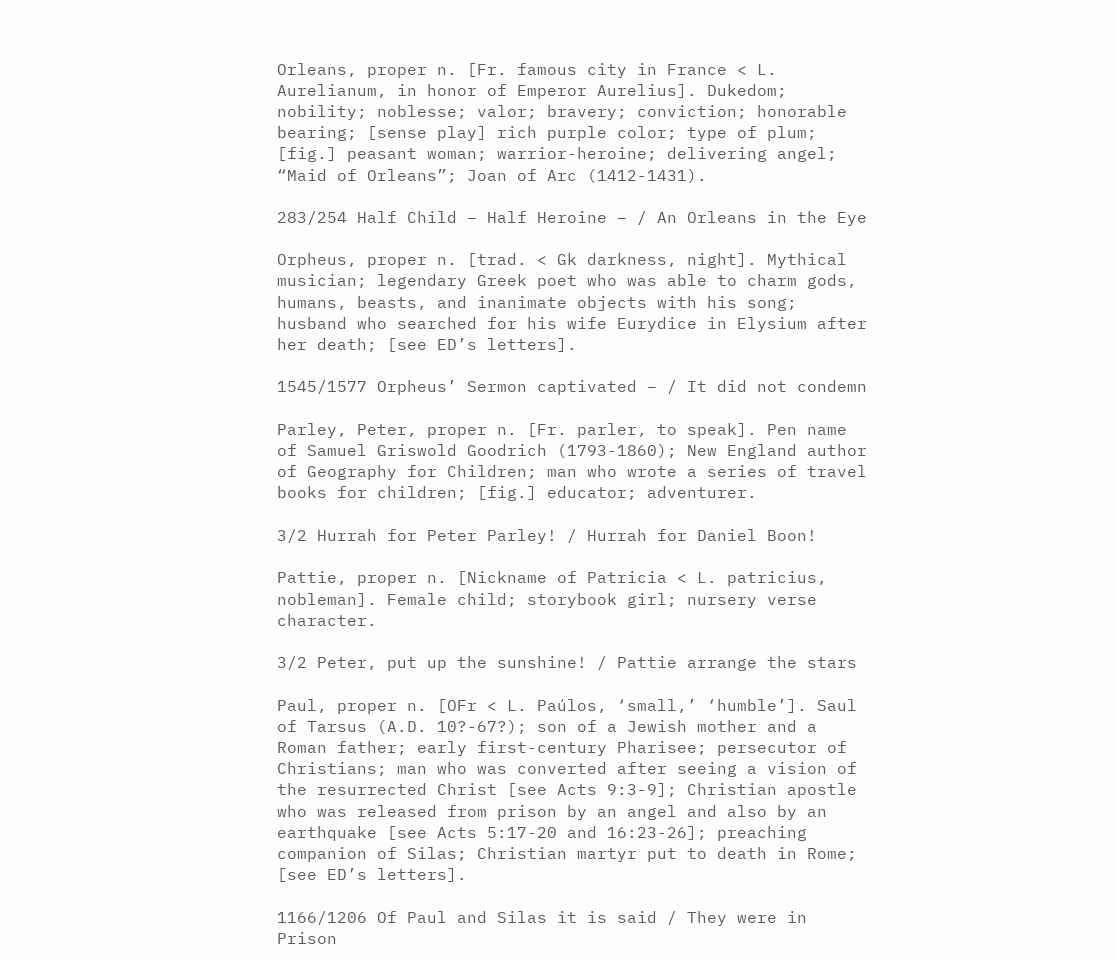Orleans, proper n. [Fr. famous city in France < L. Aurelianum, in honor of Emperor Aurelius]. Dukedom; nobility; noblesse; valor; bravery; conviction; honorable bearing; [sense play] rich purple color; type of plum; [fig.] peasant woman; warrior-heroine; delivering angel; “Maid of Orleans”; Joan of Arc (1412-1431).

283/254 Half Child – Half Heroine – / An Orleans in the Eye

Orpheus, proper n. [trad. < Gk darkness, night]. Mythical musician; legendary Greek poet who was able to charm gods, humans, beasts, and inanimate objects with his song; husband who searched for his wife Eurydice in Elysium after her death; [see ED’s letters].

1545/1577 Orpheus’ Sermon captivated – / It did not condemn

Parley, Peter, proper n. [Fr. parler, to speak]. Pen name of Samuel Griswold Goodrich (1793-1860); New England author of Geography for Children; man who wrote a series of travel books for children; [fig.] educator; adventurer.

3/2 Hurrah for Peter Parley! / Hurrah for Daniel Boon!

Pattie, proper n. [Nickname of Patricia < L. patricius, nobleman]. Female child; storybook girl; nursery verse character.

3/2 Peter, put up the sunshine! / Pattie arrange the stars

Paul, proper n. [OFr < L. Paúlos, ‘small,’ ‘humble’]. Saul of Tarsus (A.D. 10?-67?); son of a Jewish mother and a Roman father; early first-century Pharisee; persecutor of Christians; man who was converted after seeing a vision of the resurrected Christ [see Acts 9:3-9]; Christian apostle who was released from prison by an angel and also by an earthquake [see Acts 5:17-20 and 16:23-26]; preaching companion of Silas; Christian martyr put to death in Rome; [see ED’s letters].

1166/1206 Of Paul and Silas it is said / They were in Prison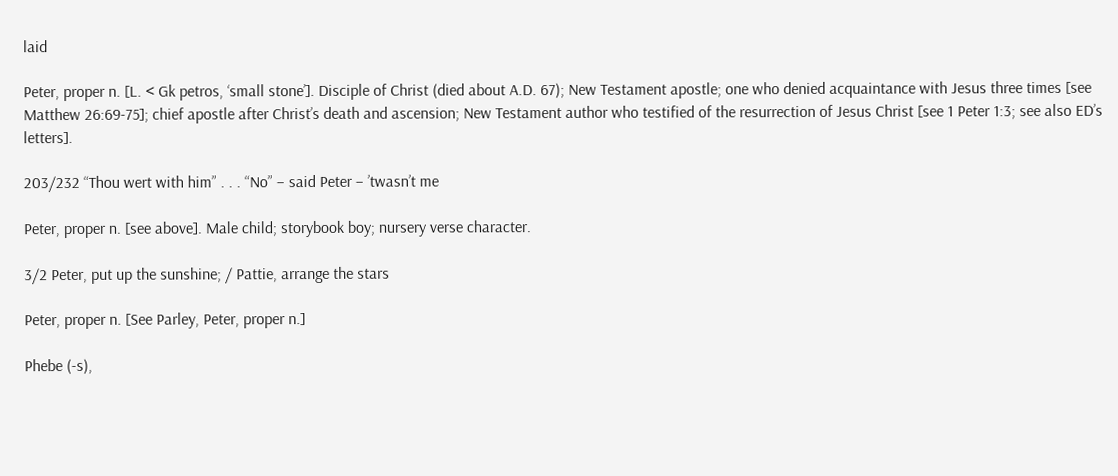laid

Peter, proper n. [L. < Gk petros, ‘small stone’]. Disciple of Christ (died about A.D. 67); New Testament apostle; one who denied acquaintance with Jesus three times [see Matthew 26:69-75]; chief apostle after Christ’s death and ascension; New Testament author who testified of the resurrection of Jesus Christ [see 1 Peter 1:3; see also ED’s letters].

203/232 “Thou wert with him” . . . “No” – said Peter – ’twasn’t me

Peter, proper n. [see above]. Male child; storybook boy; nursery verse character.

3/2 Peter, put up the sunshine; / Pattie, arrange the stars

Peter, proper n. [See Parley, Peter, proper n.]

Phebe (-s),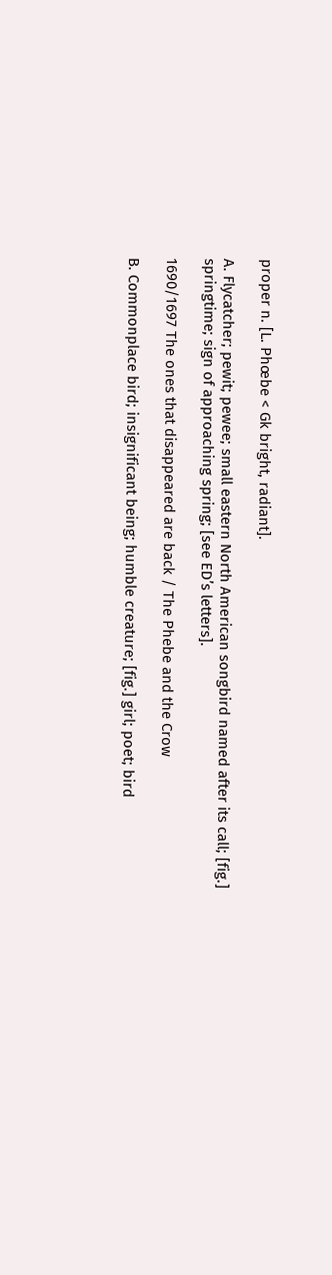proper n. [L. Phœbe < Gk bright, radiant].

A. Flycatcher; pewit; pewee; small eastern North American songbird named after its call; [fig.] springtime; sign of approaching spring; [see ED’s letters].

1690/1697 The ones that disappeared are back / The Phebe and the Crow

B. Commonplace bird; insignificant being; humble creature; [fig.] girl; poet; bird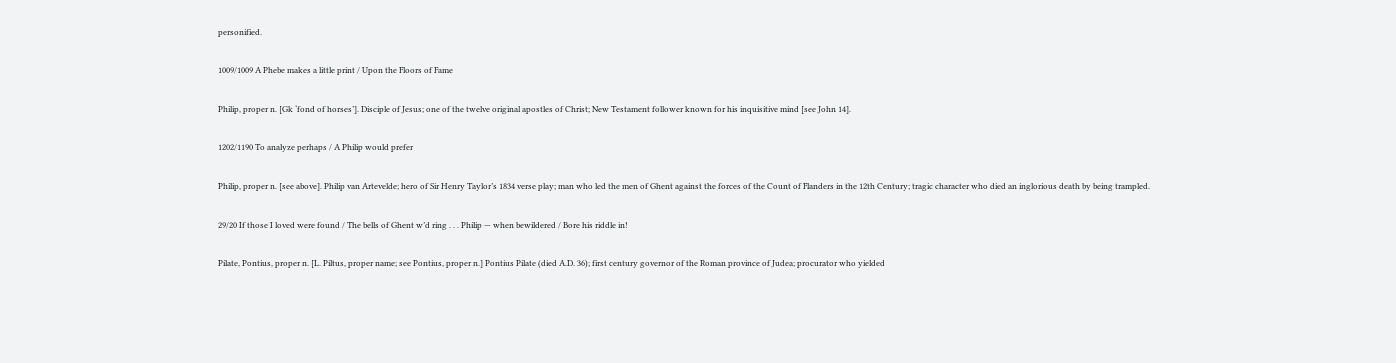personified.

1009/1009 A Phebe makes a little print / Upon the Floors of Fame

Philip, proper n. [Gk ‘fond of horses’]. Disciple of Jesus; one of the twelve original apostles of Christ; New Testament follower known for his inquisitive mind [see John 14].

1202/1190 To analyze perhaps / A Philip would prefer

Philip, proper n. [see above]. Philip van Artevelde; hero of Sir Henry Taylor’s 1834 verse play; man who led the men of Ghent against the forces of the Count of Flanders in the 12th Century; tragic character who died an inglorious death by being trampled.

29/20 If those I loved were found / The bells of Ghent w’d ring . . . Philip — when bewildered / Bore his riddle in!

Pilate, Pontius, proper n. [L. Piltus, proper name; see Pontius, proper n.] Pontius Pilate (died A.D. 36); first century governor of the Roman province of Judea; procurator who yielded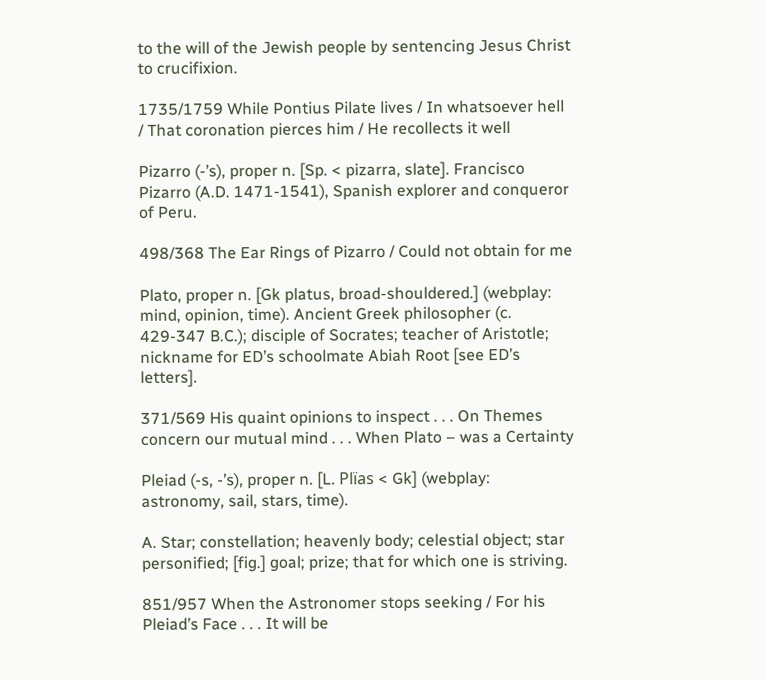to the will of the Jewish people by sentencing Jesus Christ to crucifixion.

1735/1759 While Pontius Pilate lives / In whatsoever hell / That coronation pierces him / He recollects it well

Pizarro (-’s), proper n. [Sp. < pizarra, slate]. Francisco Pizarro (A.D. 1471-1541), Spanish explorer and conqueror of Peru.

498/368 The Ear Rings of Pizarro / Could not obtain for me

Plato, proper n. [Gk platus, broad-shouldered.] (webplay: mind, opinion, time). Ancient Greek philosopher (c. 429-347 B.C.); disciple of Socrates; teacher of Aristotle; nickname for ED’s schoolmate Abiah Root [see ED’s letters].

371/569 His quaint opinions to inspect . . . On Themes concern our mutual mind . . . When Plato – was a Certainty

Pleiad (-s, -’s), proper n. [L. Plïas < Gk] (webplay: astronomy, sail, stars, time).

A. Star; constellation; heavenly body; celestial object; star personified; [fig.] goal; prize; that for which one is striving.

851/957 When the Astronomer stops seeking / For his Pleiad’s Face . . . It will be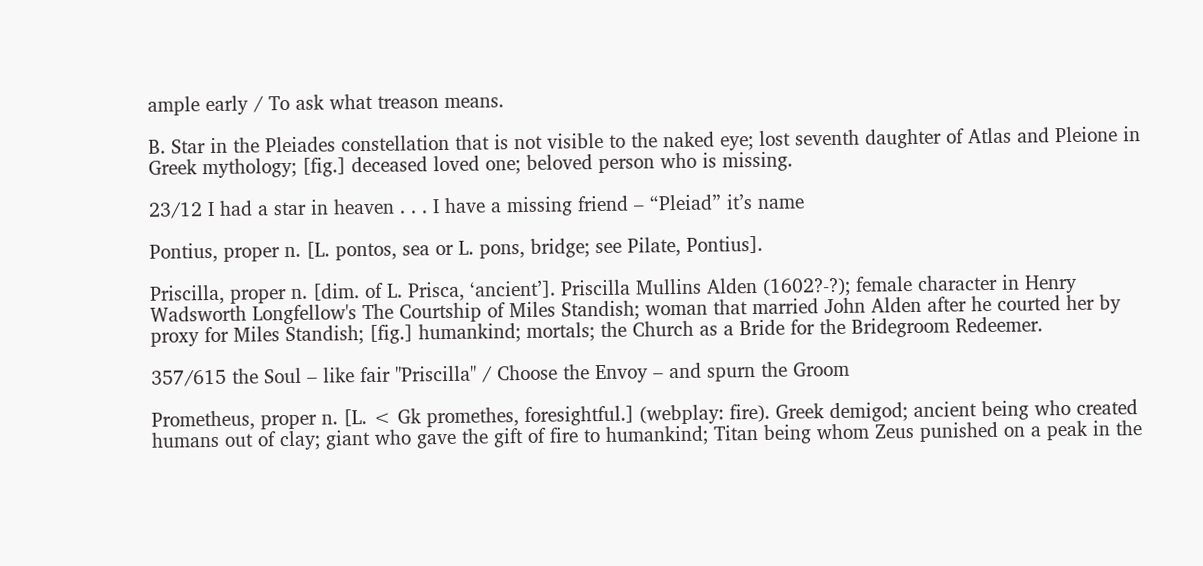ample early / To ask what treason means.

B. Star in the Pleiades constellation that is not visible to the naked eye; lost seventh daughter of Atlas and Pleione in Greek mythology; [fig.] deceased loved one; beloved person who is missing.

23/12 I had a star in heaven . . . I have a missing friend – “Pleiad” it’s name

Pontius, proper n. [L. pontos, sea or L. pons, bridge; see Pilate, Pontius].

Priscilla, proper n. [dim. of L. Prisca, ‘ancient’]. Priscilla Mullins Alden (1602?-?); female character in Henry Wadsworth Longfellow's The Courtship of Miles Standish; woman that married John Alden after he courted her by proxy for Miles Standish; [fig.] humankind; mortals; the Church as a Bride for the Bridegroom Redeemer.

357/615 the Soul – like fair "Priscilla" / Choose the Envoy – and spurn the Groom

Prometheus, proper n. [L. < Gk promethes, foresightful.] (webplay: fire). Greek demigod; ancient being who created humans out of clay; giant who gave the gift of fire to humankind; Titan being whom Zeus punished on a peak in the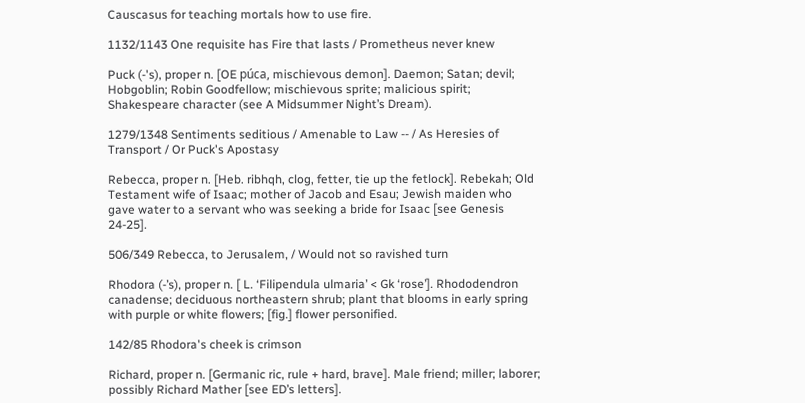Causcasus for teaching mortals how to use fire.

1132/1143 One requisite has Fire that lasts / Prometheus never knew

Puck (-'s), proper n. [OE púca, mischievous demon]. Daemon; Satan; devil; Hobgoblin; Robin Goodfellow; mischievous sprite; malicious spirit; Shakespeare character (see A Midsummer Night’s Dream).

1279/1348 Sentiments seditious / Amenable to Law -- / As Heresies of Transport / Or Puck's Apostasy

Rebecca, proper n. [Heb. ribhqh, clog, fetter, tie up the fetlock]. Rebekah; Old Testament wife of Isaac; mother of Jacob and Esau; Jewish maiden who gave water to a servant who was seeking a bride for Isaac [see Genesis 24-25].

506/349 Rebecca, to Jerusalem, / Would not so ravished turn

Rhodora (-’s), proper n. [ L. ‘Filipendula ulmaria’ < Gk ‘rose’]. Rhododendron canadense; deciduous northeastern shrub; plant that blooms in early spring with purple or white flowers; [fig.] flower personified.

142/85 Rhodora's cheek is crimson

Richard, proper n. [Germanic ric, rule + hard, brave]. Male friend; miller; laborer; possibly Richard Mather [see ED’s letters].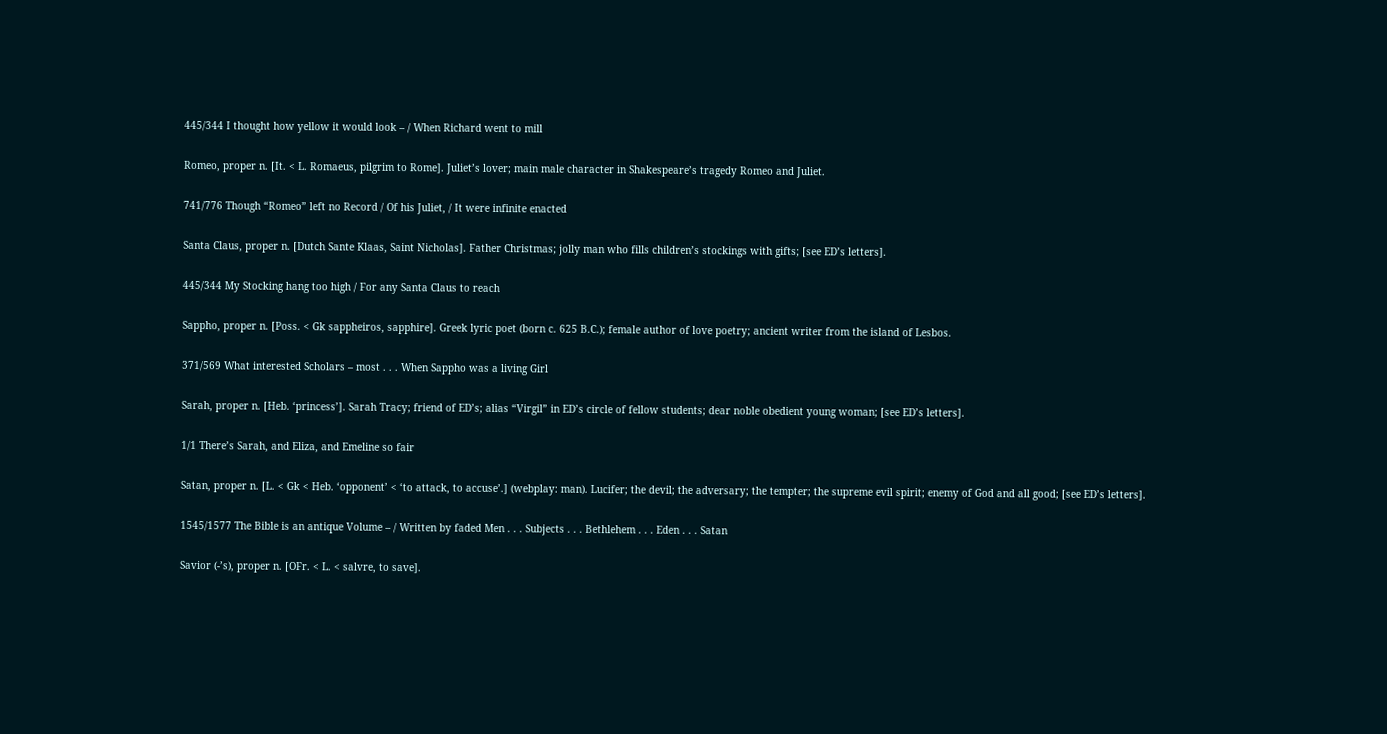445/344 I thought how yellow it would look – / When Richard went to mill

Romeo, proper n. [It. < L. Romaeus, pilgrim to Rome]. Juliet’s lover; main male character in Shakespeare’s tragedy Romeo and Juliet.

741/776 Though “Romeo” left no Record / Of his Juliet, / It were infinite enacted

Santa Claus, proper n. [Dutch Sante Klaas, Saint Nicholas]. Father Christmas; jolly man who fills children’s stockings with gifts; [see ED’s letters].

445/344 My Stocking hang too high / For any Santa Claus to reach

Sappho, proper n. [Poss. < Gk sappheiros, sapphire]. Greek lyric poet (born c. 625 B.C.); female author of love poetry; ancient writer from the island of Lesbos.

371/569 What interested Scholars – most . . . When Sappho was a living Girl

Sarah, proper n. [Heb. ‘princess’]. Sarah Tracy; friend of ED’s; alias “Virgil” in ED’s circle of fellow students; dear noble obedient young woman; [see ED’s letters].

1/1 There’s Sarah, and Eliza, and Emeline so fair

Satan, proper n. [L. < Gk < Heb. ‘opponent’ < ‘to attack, to accuse’.] (webplay: man). Lucifer; the devil; the adversary; the tempter; the supreme evil spirit; enemy of God and all good; [see ED’s letters].

1545/1577 The Bible is an antique Volume – / Written by faded Men . . . Subjects . . . Bethlehem . . . Eden . . . Satan

Savior (-’s), proper n. [OFr. < L. < salvre, to save].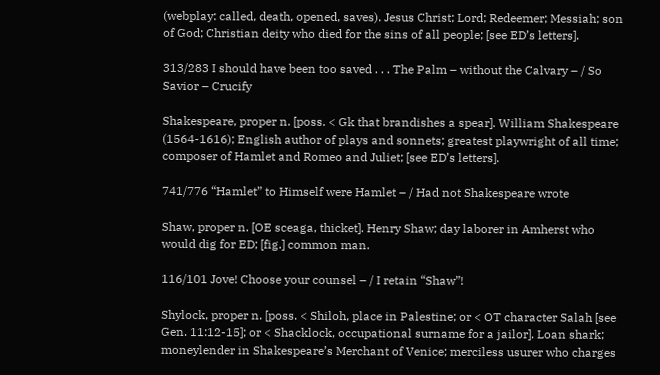(webplay: called, death, opened, saves). Jesus Christ; Lord; Redeemer; Messiah; son of God; Christian deity who died for the sins of all people; [see ED’s letters].

313/283 I should have been too saved . . . The Palm – without the Calvary – / So Savior – Crucify

Shakespeare, proper n. [poss. < Gk that brandishes a spear]. William Shakespeare (1564-1616); English author of plays and sonnets; greatest playwright of all time; composer of Hamlet and Romeo and Juliet; [see ED’s letters].

741/776 “Hamlet” to Himself were Hamlet – / Had not Shakespeare wrote

Shaw, proper n. [OE sceaga, thicket]. Henry Shaw; day laborer in Amherst who would dig for ED; [fig.] common man.

116/101 Jove! Choose your counsel – / I retain “Shaw”!

Shylock, proper n. [poss. < Shiloh, place in Palestine; or < OT character Salah [see Gen. 11:12-15]; or < Shacklock, occupational surname for a jailor]. Loan shark; moneylender in Shakespeare’s Merchant of Venice; merciless usurer who charges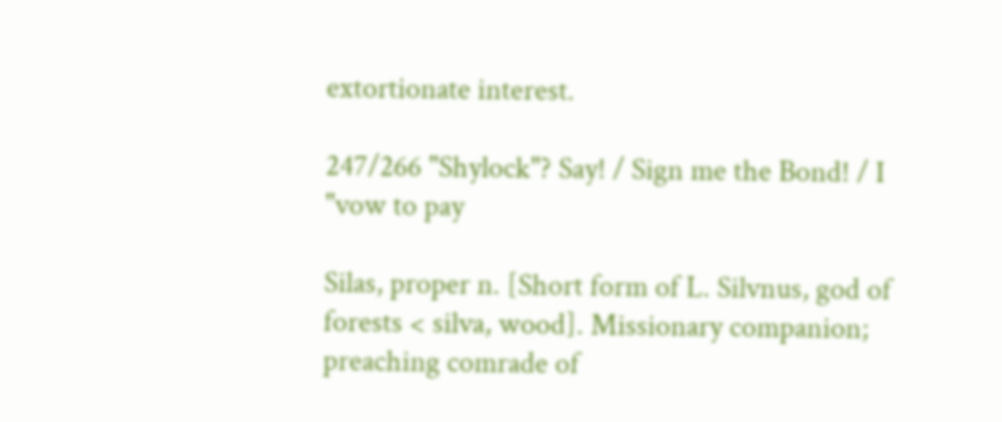extortionate interest.

247/266 "Shylock"? Say! / Sign me the Bond! / I "vow to pay

Silas, proper n. [Short form of L. Silvnus, god of forests < silva, wood]. Missionary companion; preaching comrade of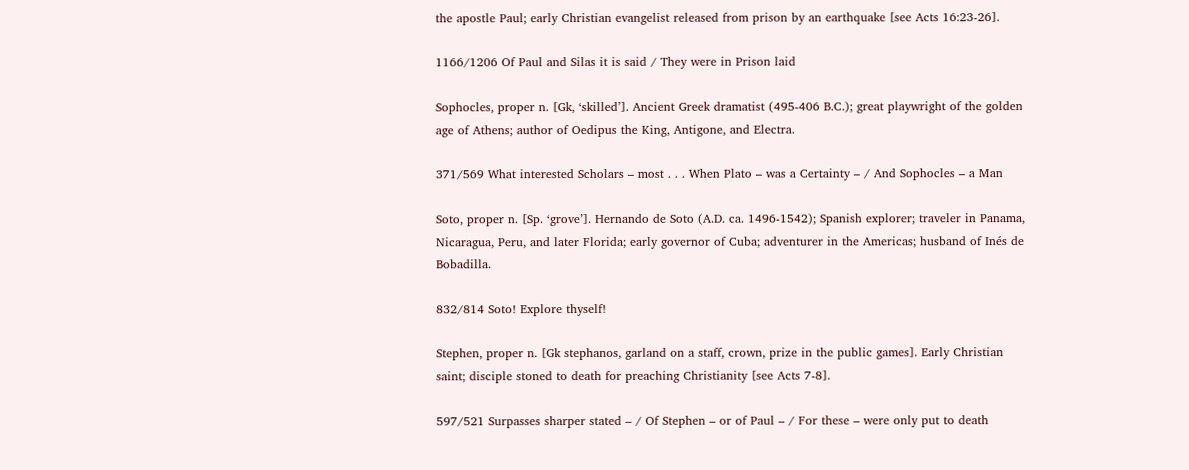the apostle Paul; early Christian evangelist released from prison by an earthquake [see Acts 16:23-26].

1166/1206 Of Paul and Silas it is said / They were in Prison laid

Sophocles, proper n. [Gk, ‘skilled’]. Ancient Greek dramatist (495-406 B.C.); great playwright of the golden age of Athens; author of Oedipus the King, Antigone, and Electra.

371/569 What interested Scholars – most . . . When Plato – was a Certainty – / And Sophocles – a Man

Soto, proper n. [Sp. ‘grove’]. Hernando de Soto (A.D. ca. 1496-1542); Spanish explorer; traveler in Panama, Nicaragua, Peru, and later Florida; early governor of Cuba; adventurer in the Americas; husband of Inés de Bobadilla.

832/814 Soto! Explore thyself!

Stephen, proper n. [Gk stephanos, garland on a staff, crown, prize in the public games]. Early Christian saint; disciple stoned to death for preaching Christianity [see Acts 7-8].

597/521 Surpasses sharper stated – / Of Stephen – or of Paul – / For these – were only put to death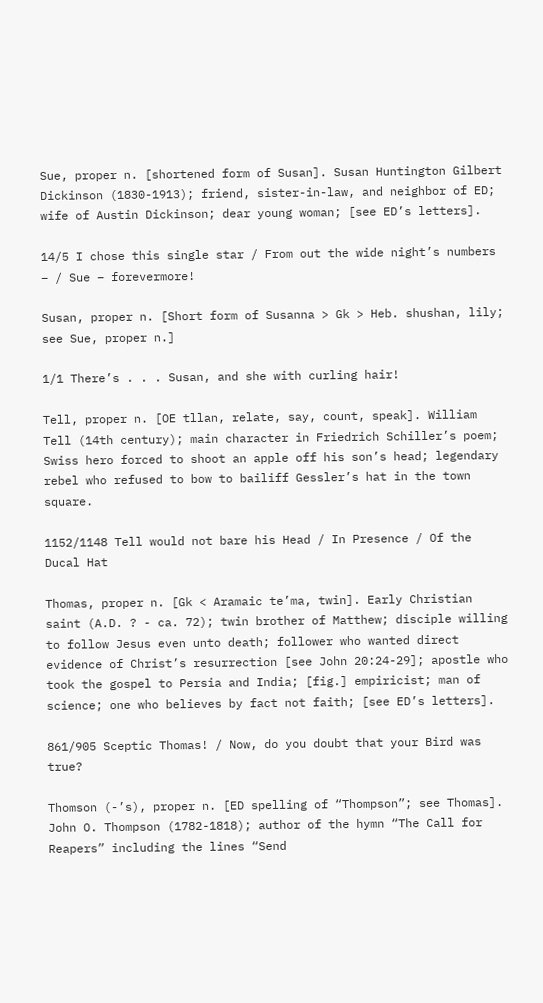Sue, proper n. [shortened form of Susan]. Susan Huntington Gilbert Dickinson (1830-1913); friend, sister-in-law, and neighbor of ED; wife of Austin Dickinson; dear young woman; [see ED’s letters].

14/5 I chose this single star / From out the wide night’s numbers – / Sue – forevermore!

Susan, proper n. [Short form of Susanna > Gk > Heb. shushan, lily; see Sue, proper n.]

1/1 There’s . . . Susan, and she with curling hair!

Tell, proper n. [OE tllan, relate, say, count, speak]. William Tell (14th century); main character in Friedrich Schiller’s poem; Swiss hero forced to shoot an apple off his son’s head; legendary rebel who refused to bow to bailiff Gessler’s hat in the town square.

1152/1148 Tell would not bare his Head / In Presence / Of the Ducal Hat

Thomas, proper n. [Gk < Aramaic te’ma, twin]. Early Christian saint (A.D. ? - ca. 72); twin brother of Matthew; disciple willing to follow Jesus even unto death; follower who wanted direct evidence of Christ’s resurrection [see John 20:24-29]; apostle who took the gospel to Persia and India; [fig.] empiricist; man of science; one who believes by fact not faith; [see ED’s letters].

861/905 Sceptic Thomas! / Now, do you doubt that your Bird was true?

Thomson (-’s), proper n. [ED spelling of “Thompson”; see Thomas]. John O. Thompson (1782-1818); author of the hymn “The Call for Reapers” including the lines “Send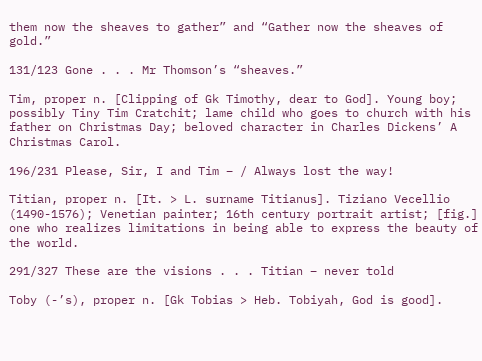them now the sheaves to gather” and “Gather now the sheaves of gold.”

131/123 Gone . . . Mr Thomson’s “sheaves.”

Tim, proper n. [Clipping of Gk Timothy, dear to God]. Young boy; possibly Tiny Tim Cratchit; lame child who goes to church with his father on Christmas Day; beloved character in Charles Dickens’ A Christmas Carol.

196/231 Please, Sir, I and Tim – / Always lost the way!

Titian, proper n. [It. > L. surname Titianus]. Tiziano Vecellio (1490-1576); Venetian painter; 16th century portrait artist; [fig.] one who realizes limitations in being able to express the beauty of the world.

291/327 These are the visions . . . Titian – never told

Toby (-’s), proper n. [Gk Tobias > Heb. Tobiyah, God is good].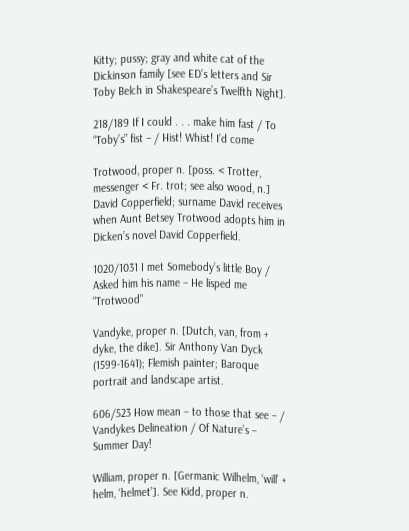Kitty; pussy; gray and white cat of the Dickinson family [see ED’s letters and Sir Toby Belch in Shakespeare’s Twelfth Night].

218/189 If I could . . . make him fast / To “Toby’s” fist – / Hist! Whist! I’d come

Trotwood, proper n. [poss. < Trotter, messenger < Fr. trot; see also wood, n.] David Copperfield; surname David receives when Aunt Betsey Trotwood adopts him in Dicken’s novel David Copperfield.

1020/1031 I met Somebody’s little Boy / Asked him his name – He lisped me “Trotwood”

Vandyke, proper n. [Dutch, van, from + dyke, the dike]. Sir Anthony Van Dyck (1599-1641); Flemish painter; Baroque portrait and landscape artist.

606/523 How mean – to those that see – / Vandykes Delineation / Of Nature’s – Summer Day!

William, proper n. [Germanic Wilhelm, ‘will’ + helm, ‘helmet’]. See Kidd, proper n.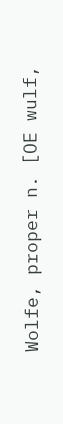Wolfe, proper n. [OE wulf,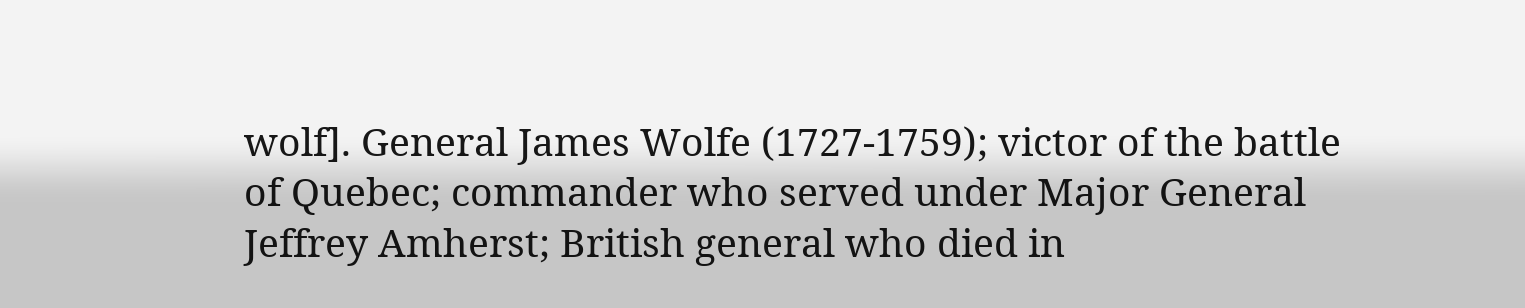wolf]. General James Wolfe (1727-1759); victor of the battle of Quebec; commander who served under Major General Jeffrey Amherst; British general who died in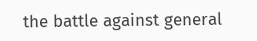the battle against general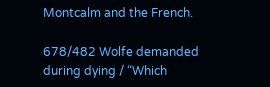Montcalm and the French.

678/482 Wolfe demanded during dying / “Which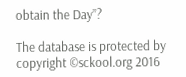obtain the Day”?

The database is protected by copyright ©sckool.org 2016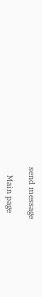send message

    Main page